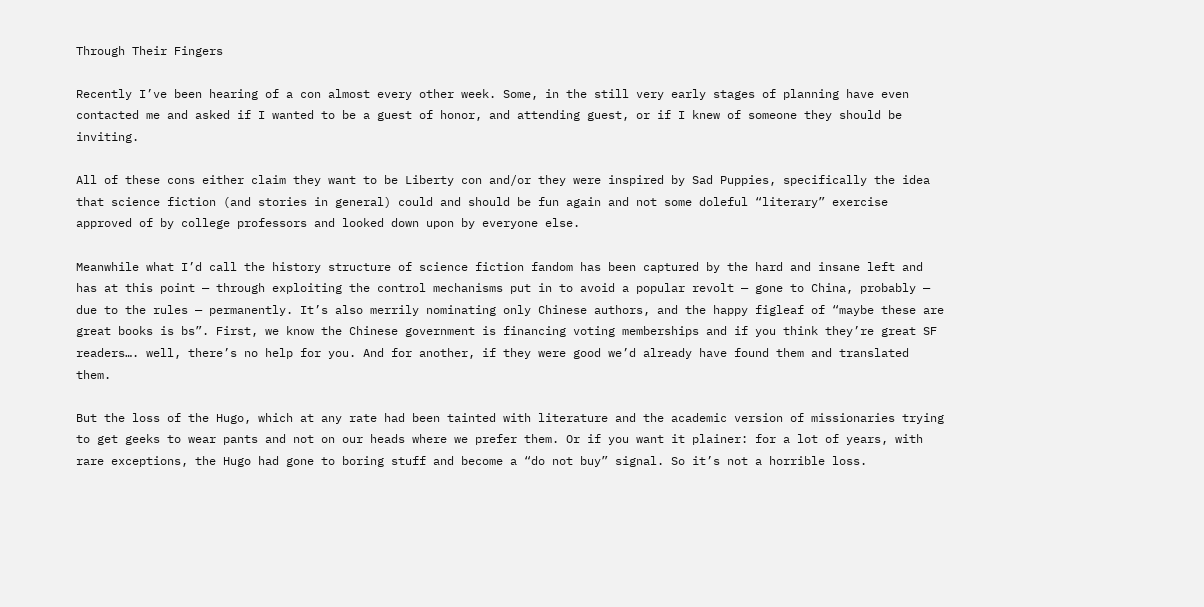Through Their Fingers

Recently I’ve been hearing of a con almost every other week. Some, in the still very early stages of planning have even contacted me and asked if I wanted to be a guest of honor, and attending guest, or if I knew of someone they should be inviting.

All of these cons either claim they want to be Liberty con and/or they were inspired by Sad Puppies, specifically the idea that science fiction (and stories in general) could and should be fun again and not some doleful “literary” exercise approved of by college professors and looked down upon by everyone else.

Meanwhile what I’d call the history structure of science fiction fandom has been captured by the hard and insane left and has at this point — through exploiting the control mechanisms put in to avoid a popular revolt — gone to China, probably — due to the rules — permanently. It’s also merrily nominating only Chinese authors, and the happy figleaf of “maybe these are great books is bs”. First, we know the Chinese government is financing voting memberships and if you think they’re great SF readers…. well, there’s no help for you. And for another, if they were good we’d already have found them and translated them.

But the loss of the Hugo, which at any rate had been tainted with literature and the academic version of missionaries trying to get geeks to wear pants and not on our heads where we prefer them. Or if you want it plainer: for a lot of years, with rare exceptions, the Hugo had gone to boring stuff and become a “do not buy” signal. So it’s not a horrible loss.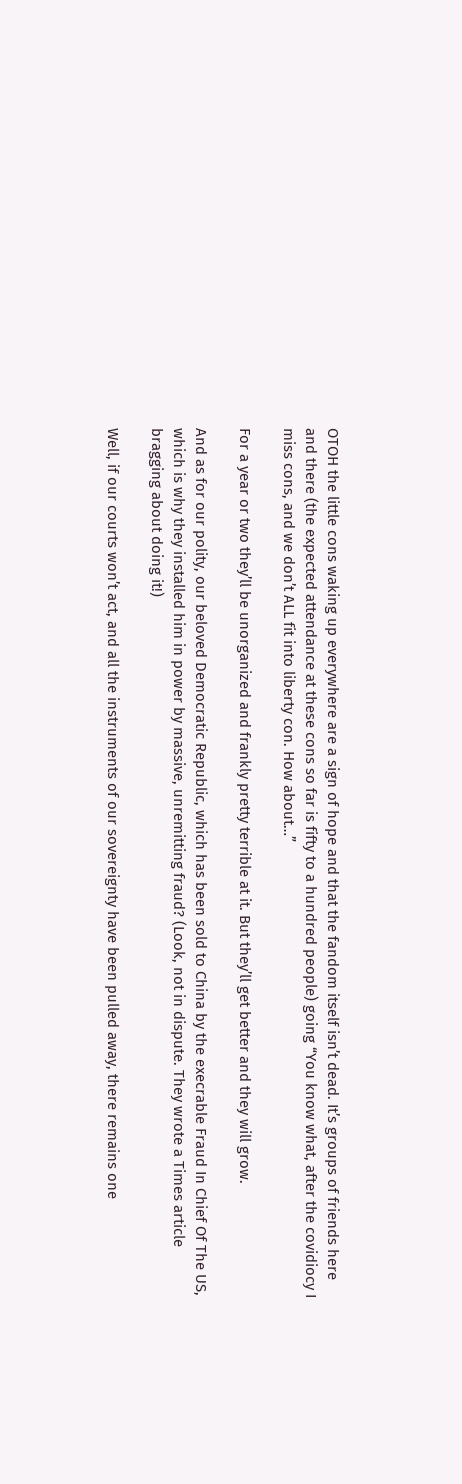OTOH the little cons waking up everywhere are a sign of hope and that the fandom itself isn’t dead. It’s groups of friends here and there (the expected attendance at these cons so far is fifty to a hundred people) going “You know what, after the covidiocy I miss cons, and we don’t ALL fit into liberty con. How about…”

For a year or two they’ll be unorganized and frankly pretty terrible at it. But they’ll get better and they will grow.

And as for our polity, our beloved Democratic Republic, which has been sold to China by the execrable Fraud In Chief Of The US, which is why they installed him in power by massive, unremitting fraud? (Look, not in dispute. They wrote a Times article bragging about doing it!)

Well, if our courts won’t act, and all the instruments of our sovereignty have been pulled away, there remains one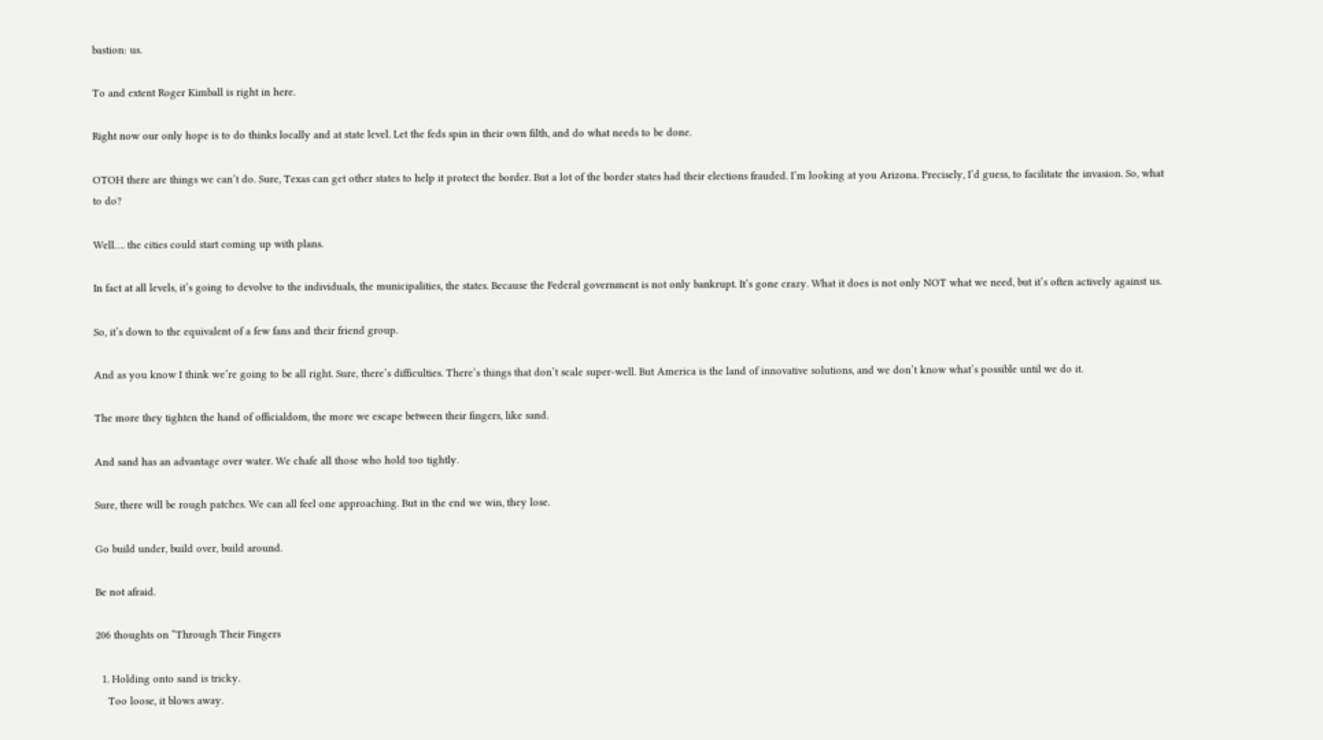bastion: us.

To and extent Roger Kimball is right in here.

Right now our only hope is to do thinks locally and at state level. Let the feds spin in their own filth, and do what needs to be done.

OTOH there are things we can’t do. Sure, Texas can get other states to help it protect the border. But a lot of the border states had their elections frauded. I’m looking at you Arizona. Precisely, I’d guess, to facilitate the invasion. So, what to do?

Well…. the cities could start coming up with plans.

In fact at all levels, it’s going to devolve to the individuals, the municipalities, the states. Because the Federal government is not only bankrupt. It’s gone crazy. What it does is not only NOT what we need, but it’s often actively against us.

So, it’s down to the equivalent of a few fans and their friend group.

And as you know I think we’re going to be all right. Sure, there’s difficulties. There’s things that don’t scale super-well. But America is the land of innovative solutions, and we don’t know what’s possible until we do it.

The more they tighten the hand of officialdom, the more we escape between their fingers, like sand.

And sand has an advantage over water. We chafe all those who hold too tightly.

Sure, there will be rough patches. We can all feel one approaching. But in the end we win, they lose.

Go build under, build over, build around.

Be not afraid.

206 thoughts on “Through Their Fingers

  1. Holding onto sand is tricky.
    Too loose, it blows away.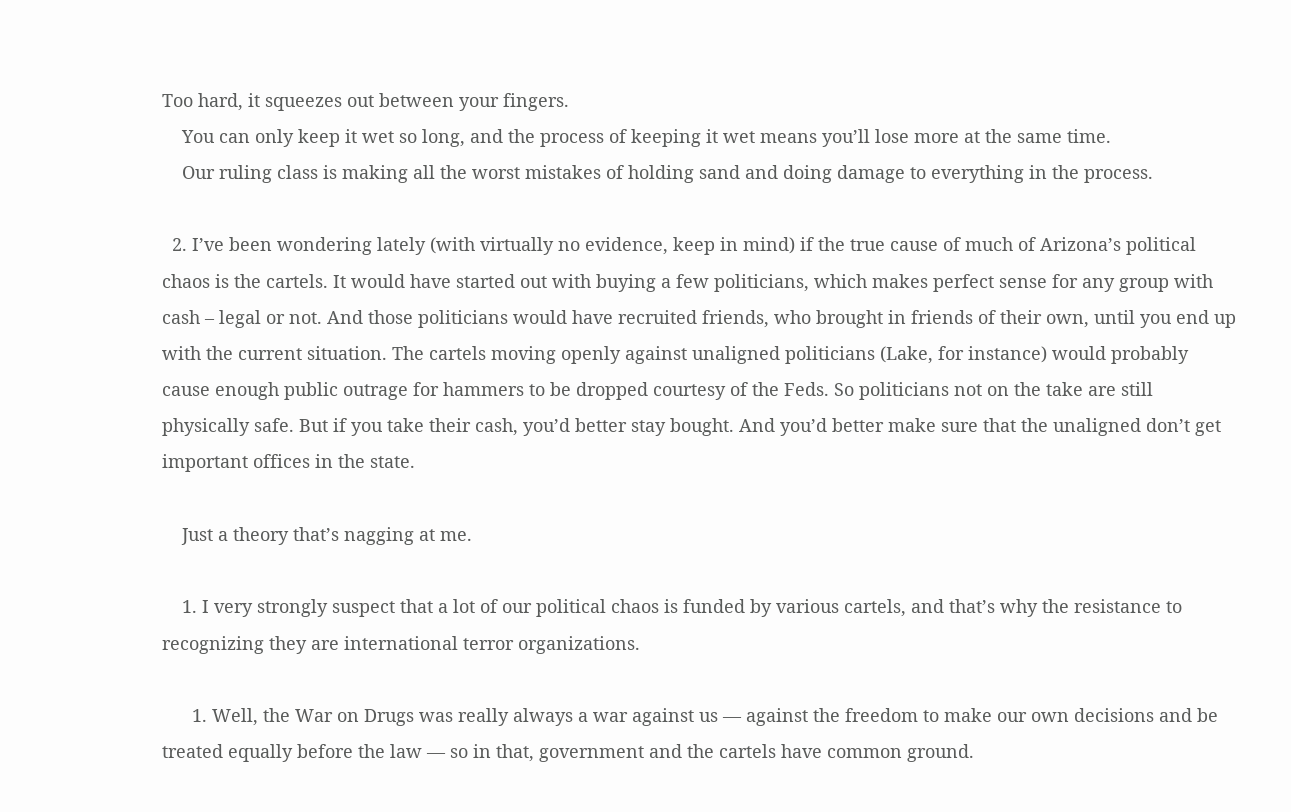Too hard, it squeezes out between your fingers.
    You can only keep it wet so long, and the process of keeping it wet means you’ll lose more at the same time.
    Our ruling class is making all the worst mistakes of holding sand and doing damage to everything in the process.

  2. I’ve been wondering lately (with virtually no evidence, keep in mind) if the true cause of much of Arizona’s political chaos is the cartels. It would have started out with buying a few politicians, which makes perfect sense for any group with cash – legal or not. And those politicians would have recruited friends, who brought in friends of their own, until you end up with the current situation. The cartels moving openly against unaligned politicians (Lake, for instance) would probably cause enough public outrage for hammers to be dropped courtesy of the Feds. So politicians not on the take are still physically safe. But if you take their cash, you’d better stay bought. And you’d better make sure that the unaligned don’t get important offices in the state.

    Just a theory that’s nagging at me.

    1. I very strongly suspect that a lot of our political chaos is funded by various cartels, and that’s why the resistance to recognizing they are international terror organizations.

      1. Well, the War on Drugs was really always a war against us — against the freedom to make our own decisions and be treated equally before the law — so in that, government and the cartels have common ground.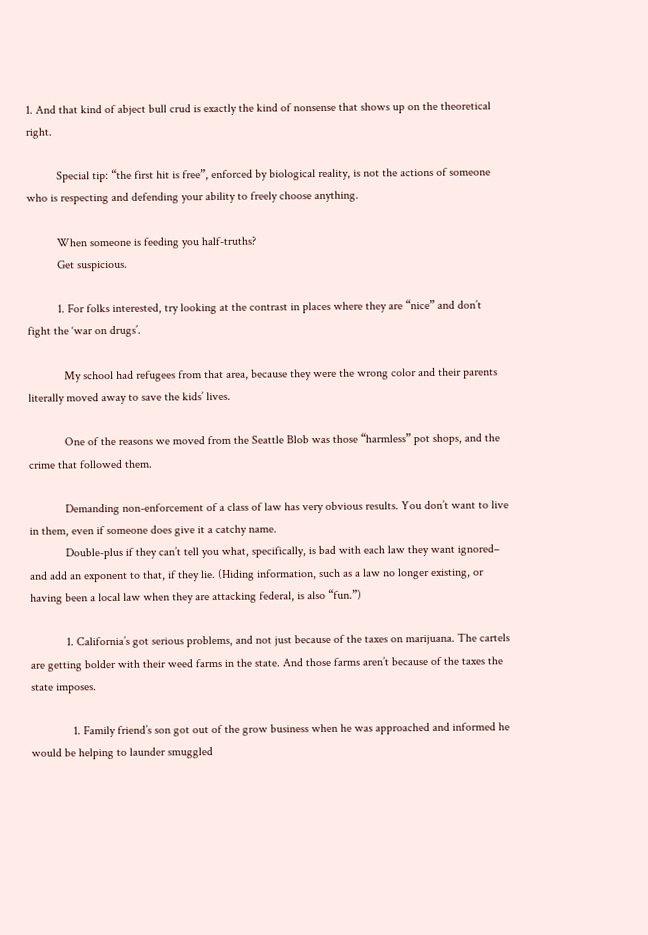1. And that kind of abject bull crud is exactly the kind of nonsense that shows up on the theoretical right.

          Special tip: “the first hit is free”, enforced by biological reality, is not the actions of someone who is respecting and defending your ability to freely choose anything.

          When someone is feeding you half-truths?
          Get suspicious.

          1. For folks interested, try looking at the contrast in places where they are “nice” and don’t fight the ‘war on drugs’.

            My school had refugees from that area, because they were the wrong color and their parents literally moved away to save the kids’ lives.

            One of the reasons we moved from the Seattle Blob was those “harmless” pot shops, and the crime that followed them.

            Demanding non-enforcement of a class of law has very obvious results. You don’t want to live in them, even if someone does give it a catchy name.
            Double-plus if they can’t tell you what, specifically, is bad with each law they want ignored– and add an exponent to that, if they lie. (Hiding information, such as a law no longer existing, or having been a local law when they are attacking federal, is also “fun.”)

            1. California’s got serious problems, and not just because of the taxes on marijuana. The cartels are getting bolder with their weed farms in the state. And those farms aren’t because of the taxes the state imposes.

              1. Family friend’s son got out of the grow business when he was approached and informed he would be helping to launder smuggled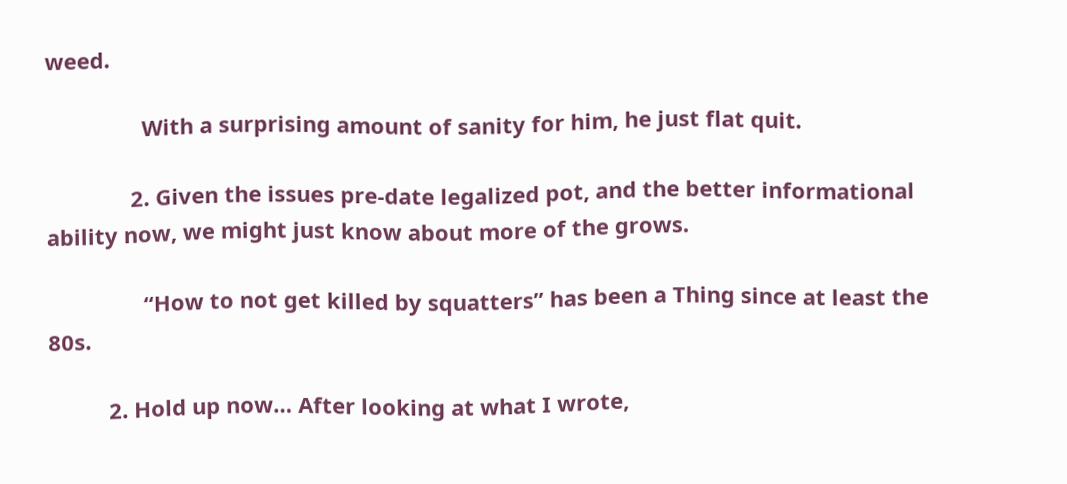weed.

                With a surprising amount of sanity for him, he just flat quit.

              2. Given the issues pre-date legalized pot, and the better informational ability now, we might just know about more of the grows.

                “How to not get killed by squatters” has been a Thing since at least the 80s.

          2. Hold up now… After looking at what I wrote,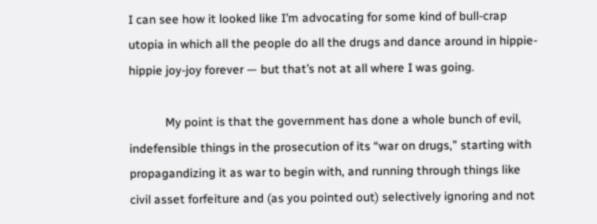I can see how it looked like I’m advocating for some kind of bull-crap utopia in which all the people do all the drugs and dance around in hippie-hippie joy-joy forever — but that’s not at all where I was going.

            My point is that the government has done a whole bunch of evil, indefensible things in the prosecution of its “war on drugs,” starting with propagandizing it as war to begin with, and running through things like civil asset forfeiture and (as you pointed out) selectively ignoring and not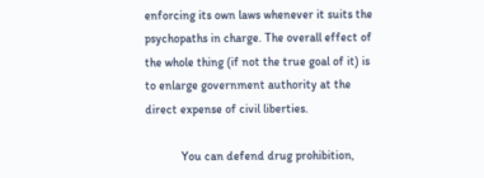enforcing its own laws whenever it suits the psychopaths in charge. The overall effect of the whole thing (if not the true goal of it) is to enlarge government authority at the direct expense of civil liberties.

            You can defend drug prohibition,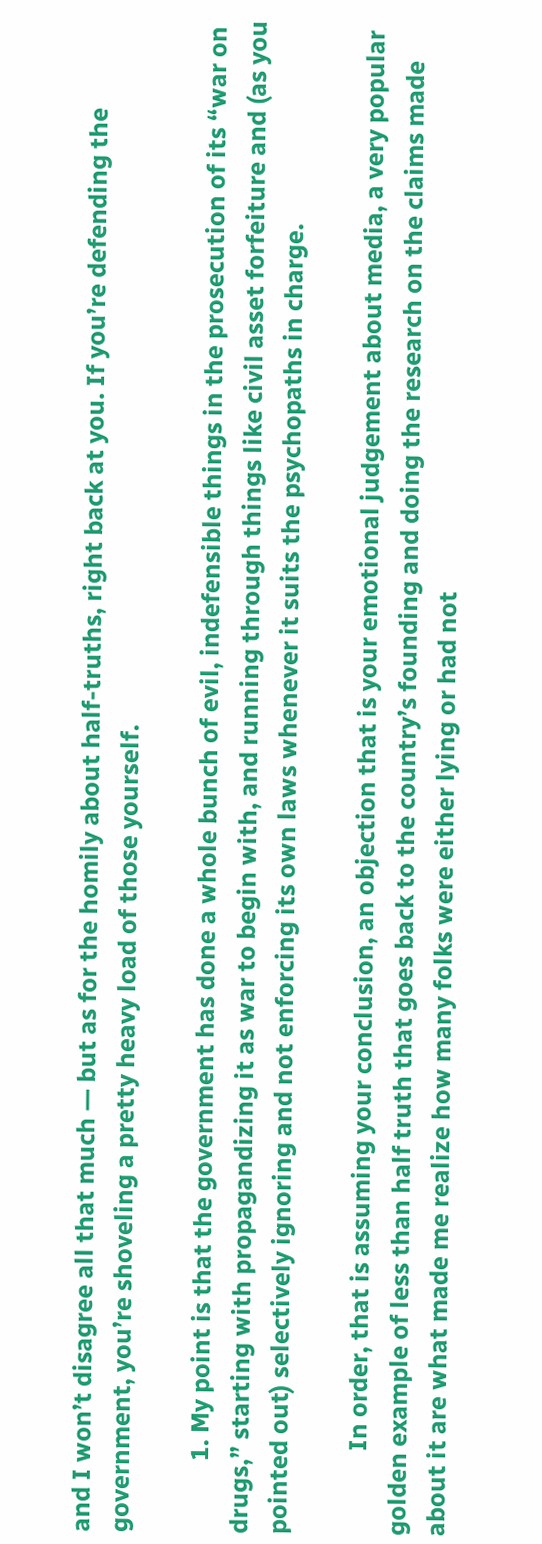and I won’t disagree all that much — but as for the homily about half-truths, right back at you. If you’re defending the government, you’re shoveling a pretty heavy load of those yourself.

            1. My point is that the government has done a whole bunch of evil, indefensible things in the prosecution of its “war on drugs,” starting with propagandizing it as war to begin with, and running through things like civil asset forfeiture and (as you pointed out) selectively ignoring and not enforcing its own laws whenever it suits the psychopaths in charge.

              In order, that is assuming your conclusion, an objection that is your emotional judgement about media, a very popular golden example of less than half truth that goes back to the country’s founding and doing the research on the claims made about it are what made me realize how many folks were either lying or had not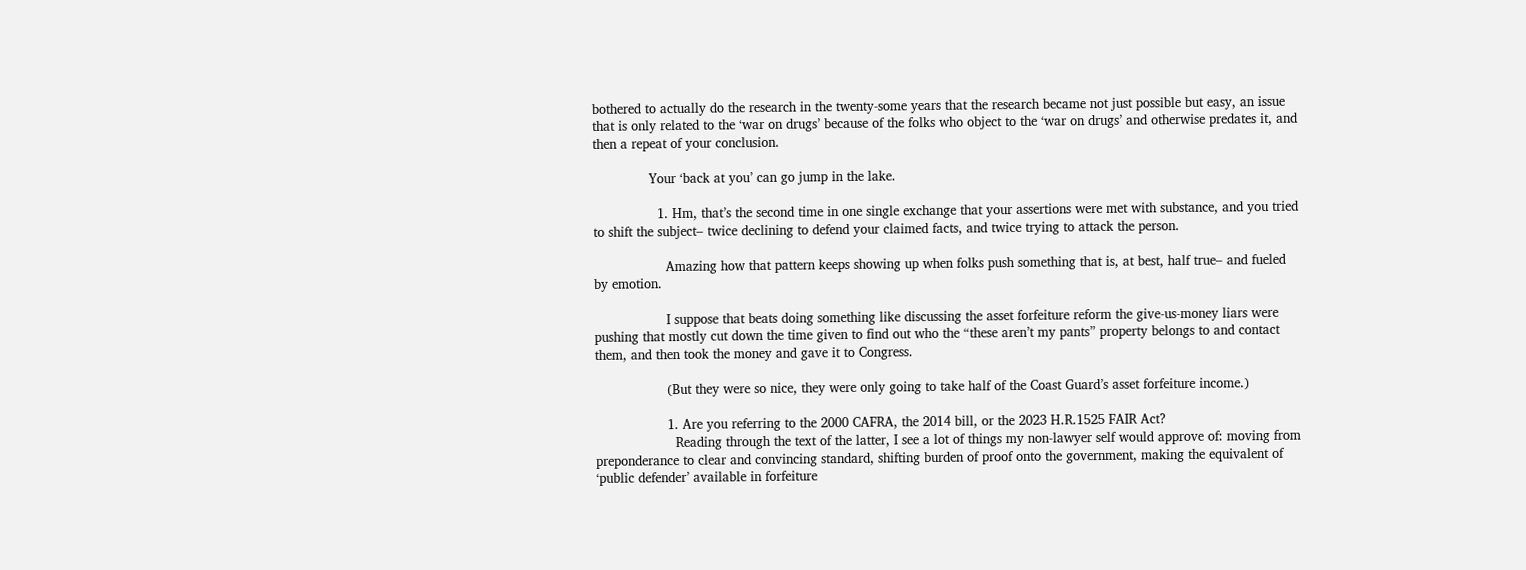bothered to actually do the research in the twenty-some years that the research became not just possible but easy, an issue that is only related to the ‘war on drugs’ because of the folks who object to the ‘war on drugs’ and otherwise predates it, and then a repeat of your conclusion.

              Your ‘back at you’ can go jump in the lake.

                1. Hm, that’s the second time in one single exchange that your assertions were met with substance, and you tried to shift the subject– twice declining to defend your claimed facts, and twice trying to attack the person.

                  Amazing how that pattern keeps showing up when folks push something that is, at best, half true– and fueled by emotion.

                  I suppose that beats doing something like discussing the asset forfeiture reform the give-us-money liars were pushing that mostly cut down the time given to find out who the “these aren’t my pants” property belongs to and contact them, and then took the money and gave it to Congress.

                  (But they were so nice, they were only going to take half of the Coast Guard’s asset forfeiture income.)

                  1. Are you referring to the 2000 CAFRA, the 2014 bill, or the 2023 H.R.1525 FAIR Act?
                    Reading through the text of the latter, I see a lot of things my non-lawyer self would approve of: moving from preponderance to clear and convincing standard, shifting burden of proof onto the government, making the equivalent of ‘public defender’ available in forfeiture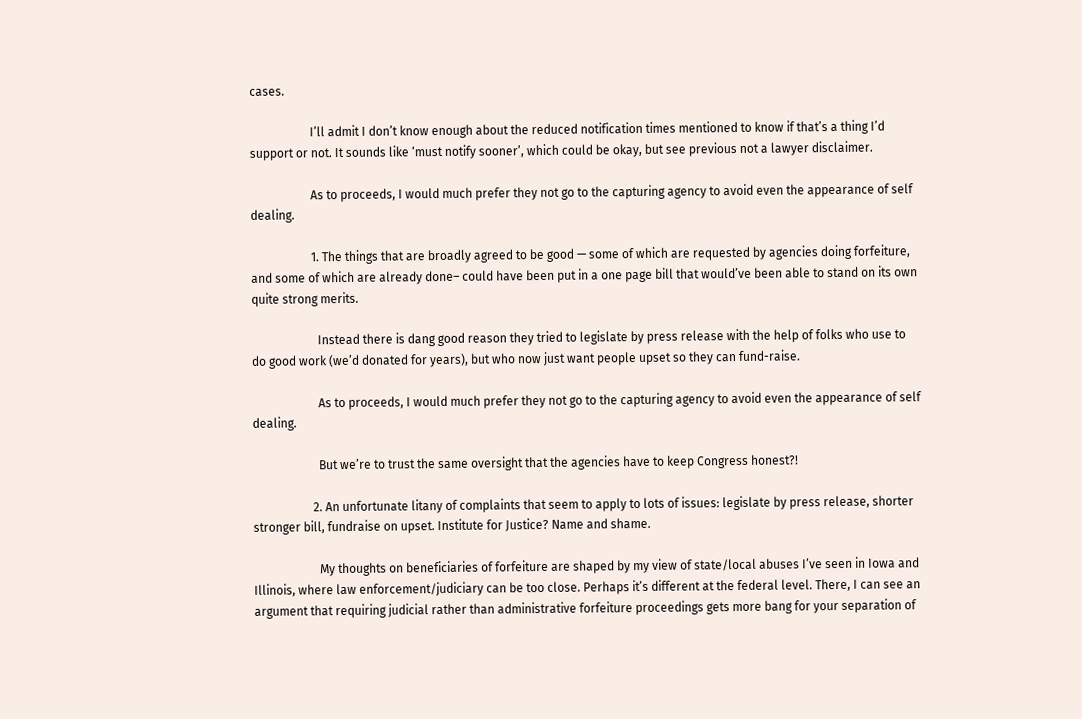cases.

                    I’ll admit I don’t know enough about the reduced notification times mentioned to know if that’s a thing I’d support or not. It sounds like ‘must notify sooner’, which could be okay, but see previous not a lawyer disclaimer.

                    As to proceeds, I would much prefer they not go to the capturing agency to avoid even the appearance of self dealing.

                    1. The things that are broadly agreed to be good — some of which are requested by agencies doing forfeiture, and some of which are already done– could have been put in a one page bill that would’ve been able to stand on its own quite strong merits.

                      Instead there is dang good reason they tried to legislate by press release with the help of folks who use to do good work (we’d donated for years), but who now just want people upset so they can fund-raise.

                      As to proceeds, I would much prefer they not go to the capturing agency to avoid even the appearance of self dealing.

                      But we’re to trust the same oversight that the agencies have to keep Congress honest?!

                    2. An unfortunate litany of complaints that seem to apply to lots of issues: legislate by press release, shorter stronger bill, fundraise on upset. Institute for Justice? Name and shame.

                      My thoughts on beneficiaries of forfeiture are shaped by my view of state/local abuses I’ve seen in Iowa and Illinois, where law enforcement/judiciary can be too close. Perhaps it’s different at the federal level. There, I can see an argument that requiring judicial rather than administrative forfeiture proceedings gets more bang for your separation of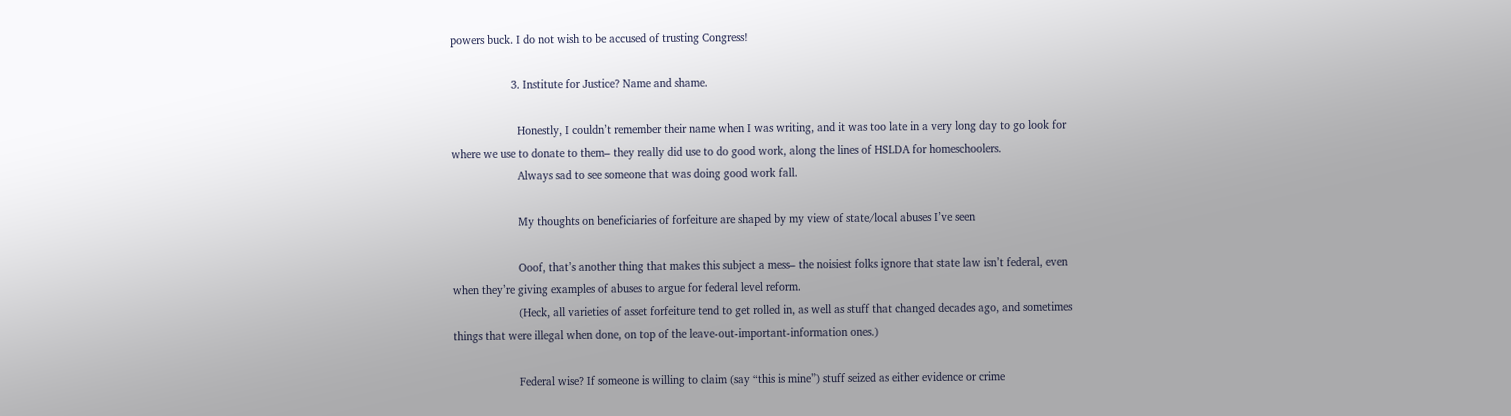powers buck. I do not wish to be accused of trusting Congress!

                    3. Institute for Justice? Name and shame.

                      Honestly, I couldn’t remember their name when I was writing, and it was too late in a very long day to go look for where we use to donate to them– they really did use to do good work, along the lines of HSLDA for homeschoolers.
                      Always sad to see someone that was doing good work fall.

                      My thoughts on beneficiaries of forfeiture are shaped by my view of state/local abuses I’ve seen

                      Ooof, that’s another thing that makes this subject a mess– the noisiest folks ignore that state law isn’t federal, even when they’re giving examples of abuses to argue for federal level reform.
                      (Heck, all varieties of asset forfeiture tend to get rolled in, as well as stuff that changed decades ago, and sometimes things that were illegal when done, on top of the leave-out-important-information ones.)

                      Federal wise? If someone is willing to claim (say “this is mine”) stuff seized as either evidence or crime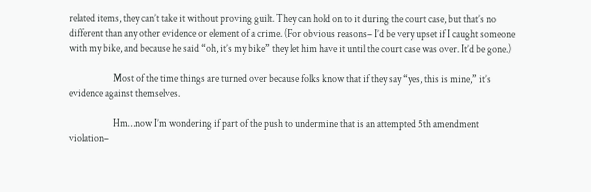related items, they can’t take it without proving guilt. They can hold on to it during the court case, but that’s no different than any other evidence or element of a crime. (For obvious reasons– I’d be very upset if I caught someone with my bike, and because he said “oh, it’s my bike” they let him have it until the court case was over. It’d be gone.)

                      Most of the time things are turned over because folks know that if they say “yes, this is mine,” it’s evidence against themselves.

                      Hm…now I’m wondering if part of the push to undermine that is an attempted 5th amendment violation–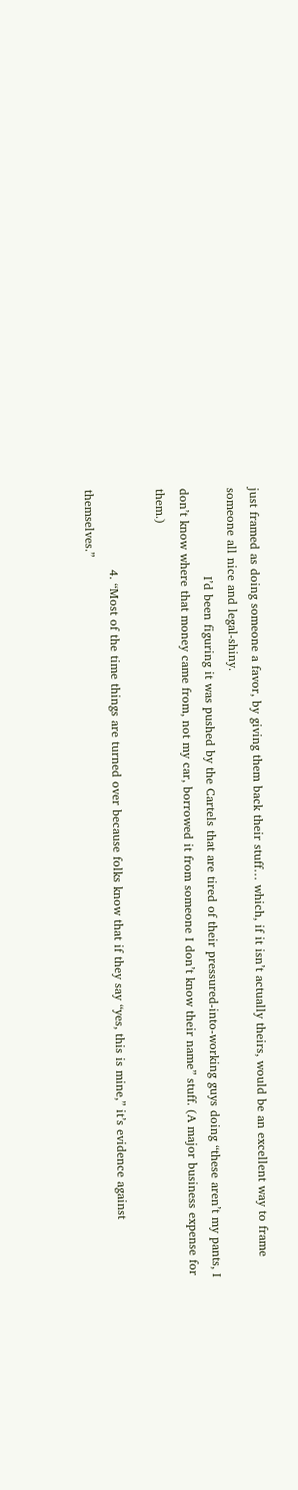just framed as doing someone a favor, by giving them back their stuff… which, if it isn’t actually theirs, would be an excellent way to frame someone all nice and legal-shiny.
                      I’d been figuring it was pushed by the Cartels that are tired of their pressured-into-working guys doing “these aren’t my pants, I don’t know where that money came from, not my car, borrowed it from someone I don’t know their name” stuff. (A major business expense for them.)

                    4. “Most of the time things are turned over because folks know that if they say “yes, this is mine,” it’s evidence against themselves.”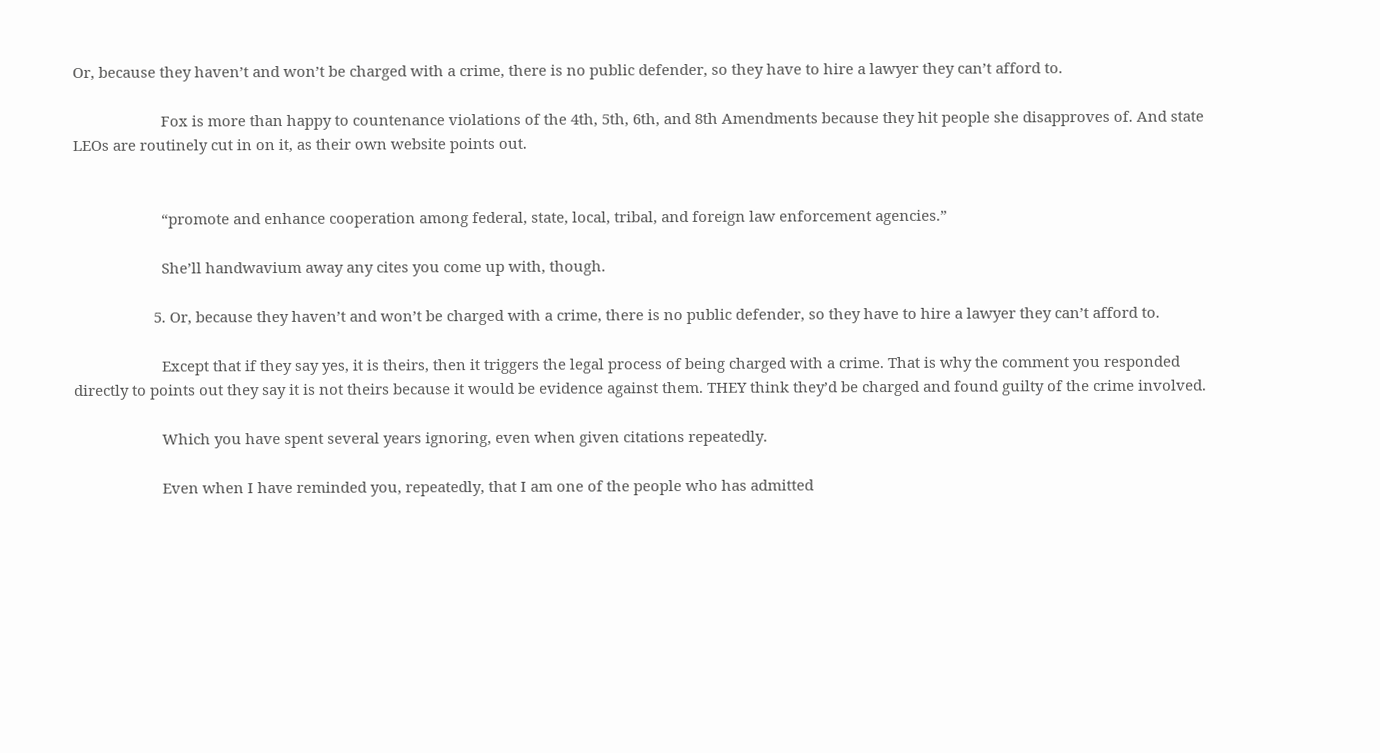Or, because they haven’t and won’t be charged with a crime, there is no public defender, so they have to hire a lawyer they can’t afford to.

                      Fox is more than happy to countenance violations of the 4th, 5th, 6th, and 8th Amendments because they hit people she disapproves of. And state LEOs are routinely cut in on it, as their own website points out.


                      “promote and enhance cooperation among federal, state, local, tribal, and foreign law enforcement agencies.”

                      She’ll handwavium away any cites you come up with, though.

                    5. Or, because they haven’t and won’t be charged with a crime, there is no public defender, so they have to hire a lawyer they can’t afford to.

                      Except that if they say yes, it is theirs, then it triggers the legal process of being charged with a crime. That is why the comment you responded directly to points out they say it is not theirs because it would be evidence against them. THEY think they’d be charged and found guilty of the crime involved.

                      Which you have spent several years ignoring, even when given citations repeatedly.

                      Even when I have reminded you, repeatedly, that I am one of the people who has admitted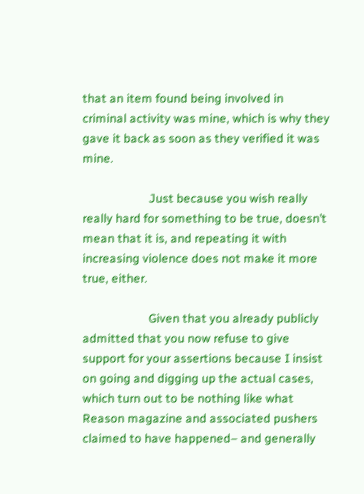that an item found being involved in criminal activity was mine, which is why they gave it back as soon as they verified it was mine.

                      Just because you wish really really hard for something to be true, doesn’t mean that it is, and repeating it with increasing violence does not make it more true, either.

                      Given that you already publicly admitted that you now refuse to give support for your assertions because I insist on going and digging up the actual cases, which turn out to be nothing like what Reason magazine and associated pushers claimed to have happened– and generally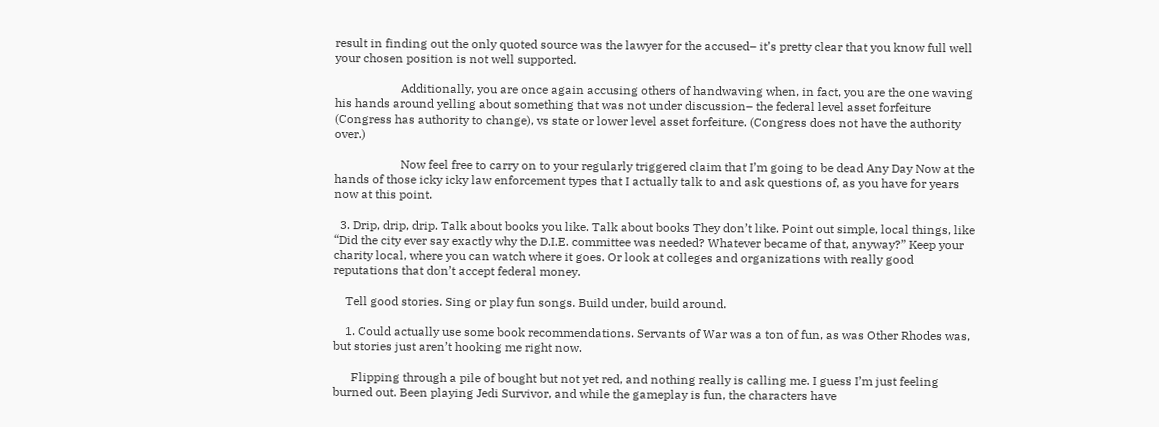result in finding out the only quoted source was the lawyer for the accused– it’s pretty clear that you know full well your chosen position is not well supported.

                      Additionally, you are once again accusing others of handwaving when, in fact, you are the one waving his hands around yelling about something that was not under discussion– the federal level asset forfeiture (Congress has authority to change), vs state or lower level asset forfeiture. (Congress does not have the authority over.)

                      Now feel free to carry on to your regularly triggered claim that I’m going to be dead Any Day Now at the hands of those icky icky law enforcement types that I actually talk to and ask questions of, as you have for years now at this point.

  3. Drip, drip, drip. Talk about books you like. Talk about books They don’t like. Point out simple, local things, like “Did the city ever say exactly why the D.I.E. committee was needed? Whatever became of that, anyway?” Keep your charity local, where you can watch where it goes. Or look at colleges and organizations with really good reputations that don’t accept federal money.

    Tell good stories. Sing or play fun songs. Build under, build around.

    1. Could actually use some book recommendations. Servants of War was a ton of fun, as was Other Rhodes was, but stories just aren’t hooking me right now.

      Flipping through a pile of bought but not yet red, and nothing really is calling me. I guess I’m just feeling burned out. Been playing Jedi Survivor, and while the gameplay is fun, the characters have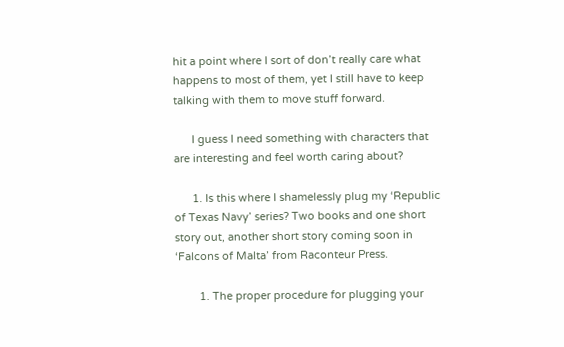hit a point where I sort of don’t really care what happens to most of them, yet I still have to keep talking with them to move stuff forward.

      I guess I need something with characters that are interesting and feel worth caring about?

      1. Is this where I shamelessly plug my ‘Republic of Texas Navy’ series? Two books and one short story out, another short story coming soon in ‘Falcons of Malta’ from Raconteur Press.

        1. The proper procedure for plugging your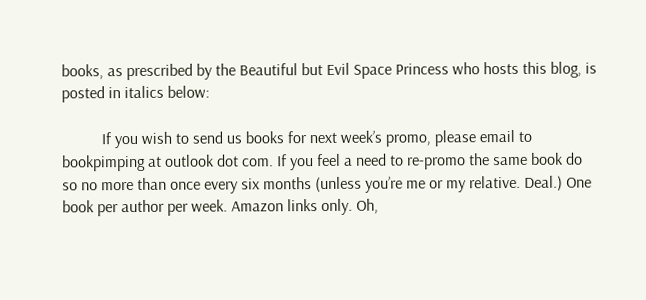books, as prescribed by the Beautiful but Evil Space Princess who hosts this blog, is posted in italics below:

          If you wish to send us books for next week’s promo, please email to bookpimping at outlook dot com. If you feel a need to re-promo the same book do so no more than once every six months (unless you’re me or my relative. Deal.) One book per author per week. Amazon links only. Oh,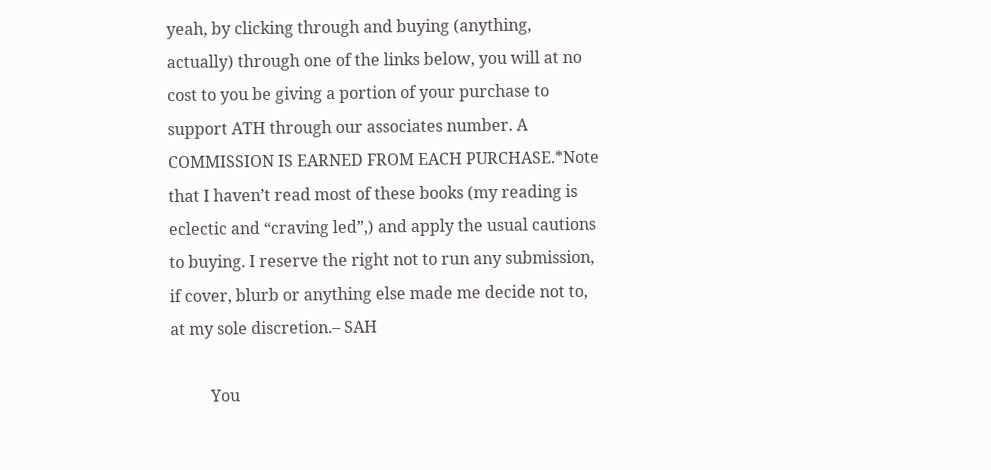yeah, by clicking through and buying (anything, actually) through one of the links below, you will at no cost to you be giving a portion of your purchase to support ATH through our associates number. A COMMISSION IS EARNED FROM EACH PURCHASE.*Note that I haven’t read most of these books (my reading is eclectic and “craving led”,) and apply the usual cautions to buying. I reserve the right not to run any submission, if cover, blurb or anything else made me decide not to, at my sole discretion.– SAH

          You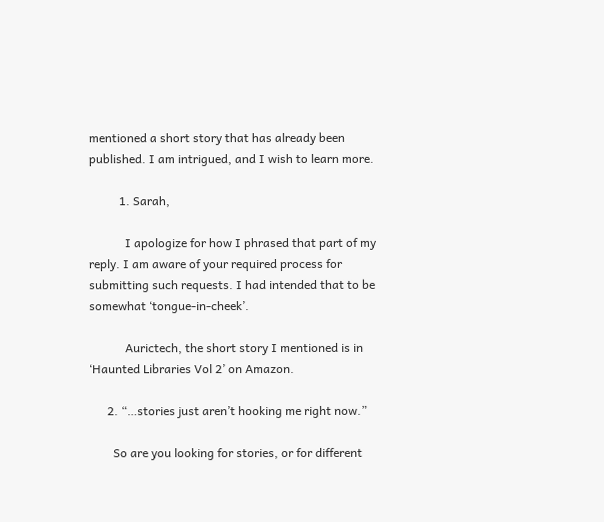mentioned a short story that has already been published. I am intrigued, and I wish to learn more.

          1. Sarah,

            I apologize for how I phrased that part of my reply. I am aware of your required process for submitting such requests. I had intended that to be somewhat ‘tongue-in-cheek’.

            Aurictech, the short story I mentioned is in ‘Haunted Libraries Vol 2’ on Amazon.

      2. “…stories just aren’t hooking me right now.”

        So are you looking for stories, or for different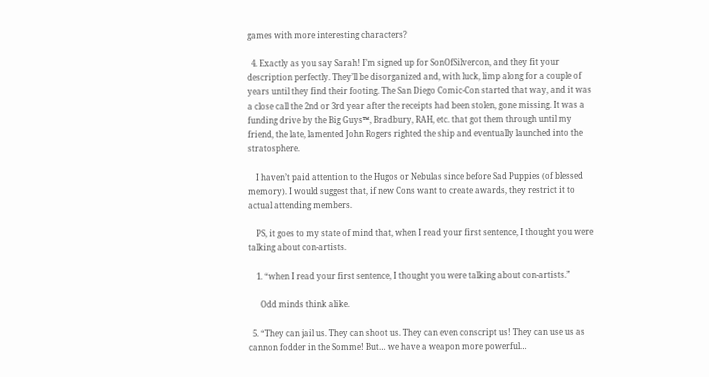games with more interesting characters?

  4. Exactly as you say Sarah! I’m signed up for SonOfSilvercon, and they fit your description perfectly. They’ll be disorganized and, with luck, limp along for a couple of years until they find their footing. The San Diego Comic-Con started that way, and it was a close call the 2nd or 3rd year after the receipts had been stolen, gone missing. It was a funding drive by the Big Guys™, Bradbury, RAH, etc. that got them through until my friend, the late, lamented John Rogers righted the ship and eventually launched into the stratosphere.

    I haven’t paid attention to the Hugos or Nebulas since before Sad Puppies (of blessed memory). I would suggest that, if new Cons want to create awards, they restrict it to actual attending members.

    PS, it goes to my state of mind that, when I read your first sentence, I thought you were talking about con-artists.

    1. “when I read your first sentence, I thought you were talking about con-artists.”

      Odd minds think alike.

  5. “They can jail us. They can shoot us. They can even conscript us! They can use us as cannon fodder in the Somme! But… we have a weapon more powerful…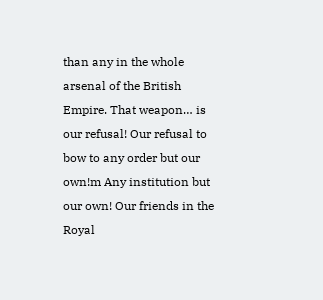than any in the whole arsenal of the British Empire. That weapon… is our refusal! Our refusal to bow to any order but our own!m Any institution but our own! Our friends in the Royal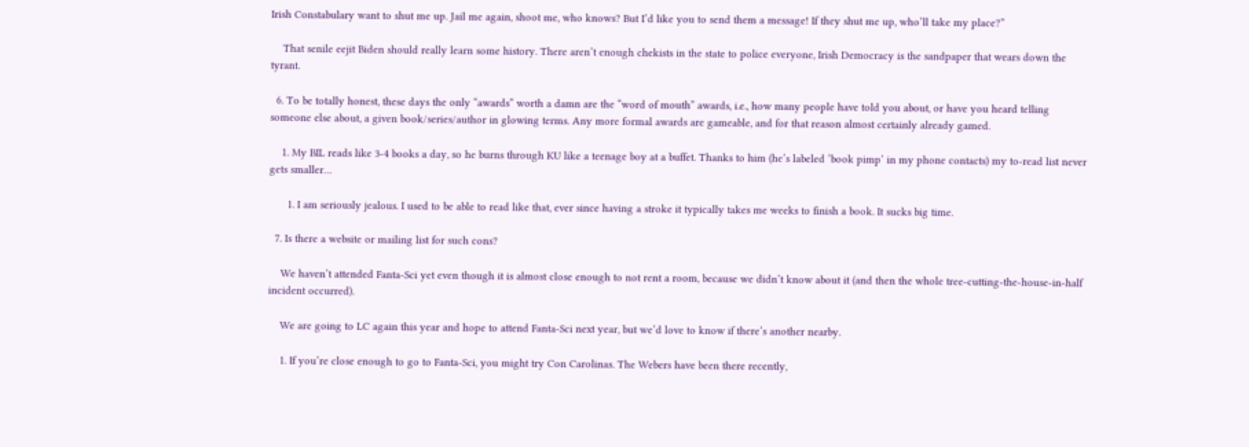Irish Constabulary want to shut me up. Jail me again, shoot me, who knows? But I’d like you to send them a message! If they shut me up, who’ll take my place?”

    That senile eejit Biden should really learn some history. There aren’t enough chekists in the state to police everyone, Irish Democracy is the sandpaper that wears down the tyrant.

  6. To be totally honest, these days the only “awards” worth a damn are the “word of mouth” awards, i.e., how many people have told you about, or have you heard telling someone else about, a given book/series/author in glowing terms. Any more formal awards are gameable, and for that reason almost certainly already gamed.

    1. My BIL reads like 3-4 books a day, so he burns through KU like a teenage boy at a buffet. Thanks to him (he’s labeled ‘book pimp’ in my phone contacts) my to-read list never gets smaller…

      1. I am seriously jealous. I used to be able to read like that, ever since having a stroke it typically takes me weeks to finish a book. It sucks big time.

  7. Is there a website or mailing list for such cons?

    We haven’t attended Fanta-Sci yet even though it is almost close enough to not rent a room, because we didn’t know about it (and then the whole tree-cutting-the-house-in-half incident occurred).

    We are going to LC again this year and hope to attend Fanta-Sci next year, but we’d love to know if there’s another nearby.

    1. If you’re close enough to go to Fanta-Sci, you might try Con Carolinas. The Webers have been there recently,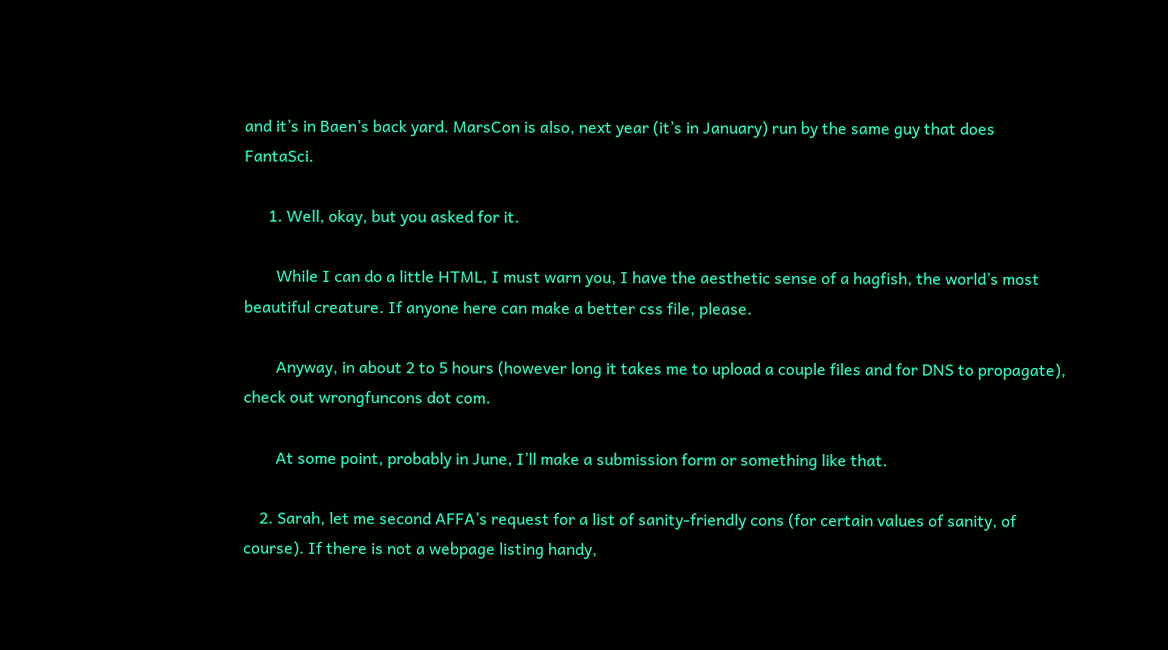and it’s in Baen’s back yard. MarsCon is also, next year (it’s in January) run by the same guy that does FantaSci.

      1. Well, okay, but you asked for it.

        While I can do a little HTML, I must warn you, I have the aesthetic sense of a hagfish, the world’s most beautiful creature. If anyone here can make a better css file, please.

        Anyway, in about 2 to 5 hours (however long it takes me to upload a couple files and for DNS to propagate), check out wrongfuncons dot com.

        At some point, probably in June, I’ll make a submission form or something like that.

    2. Sarah, let me second AFFA’s request for a list of sanity-friendly cons (for certain values of sanity, of course). If there is not a webpage listing handy,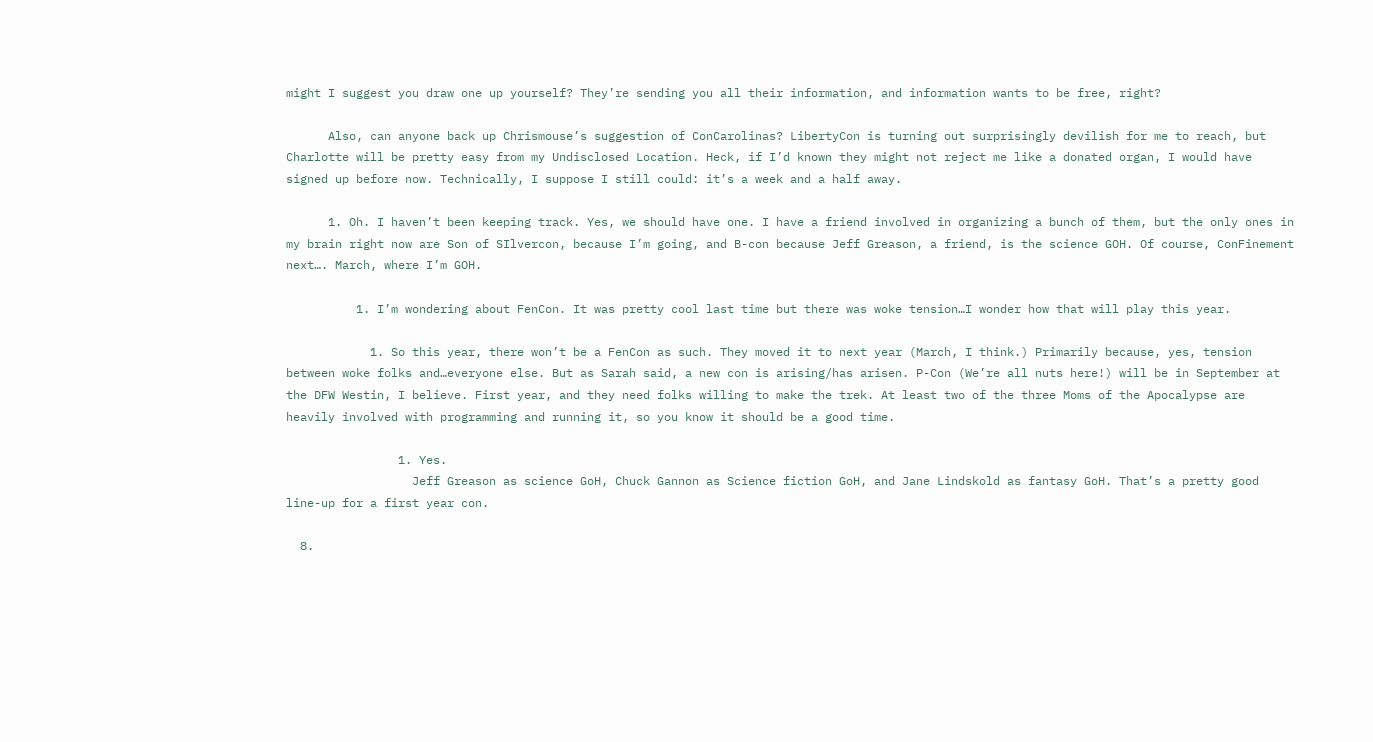might I suggest you draw one up yourself? They’re sending you all their information, and information wants to be free, right?

      Also, can anyone back up Chrismouse’s suggestion of ConCarolinas? LibertyCon is turning out surprisingly devilish for me to reach, but Charlotte will be pretty easy from my Undisclosed Location. Heck, if I’d known they might not reject me like a donated organ, I would have signed up before now. Technically, I suppose I still could: it’s a week and a half away.

      1. Oh. I haven’t been keeping track. Yes, we should have one. I have a friend involved in organizing a bunch of them, but the only ones in my brain right now are Son of SIlvercon, because I’m going, and B-con because Jeff Greason, a friend, is the science GOH. Of course, ConFinement next…. March, where I’m GOH.

          1. I’m wondering about FenCon. It was pretty cool last time but there was woke tension…I wonder how that will play this year.

            1. So this year, there won’t be a FenCon as such. They moved it to next year (March, I think.) Primarily because, yes, tension between woke folks and…everyone else. But as Sarah said, a new con is arising/has arisen. P-Con (We’re all nuts here!) will be in September at the DFW Westin, I believe. First year, and they need folks willing to make the trek. At least two of the three Moms of the Apocalypse are heavily involved with programming and running it, so you know it should be a good time.

                1. Yes.
                  Jeff Greason as science GoH, Chuck Gannon as Science fiction GoH, and Jane Lindskold as fantasy GoH. That’s a pretty good line-up for a first year con.

  8.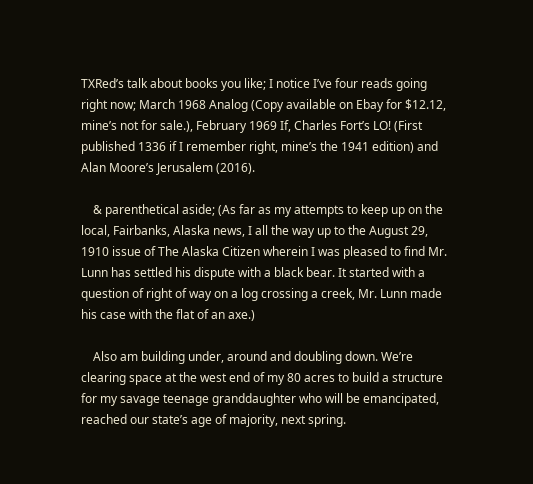TXRed’s talk about books you like; I notice I’ve four reads going right now; March 1968 Analog (Copy available on Ebay for $12.12, mine’s not for sale.), February 1969 If, Charles Fort’s LO! (First published 1336 if I remember right, mine’s the 1941 edition) and Alan Moore’s Jerusalem (2016).

    & parenthetical aside; (As far as my attempts to keep up on the local, Fairbanks, Alaska news, I all the way up to the August 29, 1910 issue of The Alaska Citizen wherein I was pleased to find Mr. Lunn has settled his dispute with a black bear. It started with a question of right of way on a log crossing a creek, Mr. Lunn made his case with the flat of an axe.)

    Also am building under, around and doubling down. We’re clearing space at the west end of my 80 acres to build a structure for my savage teenage granddaughter who will be emancipated, reached our state’s age of majority, next spring.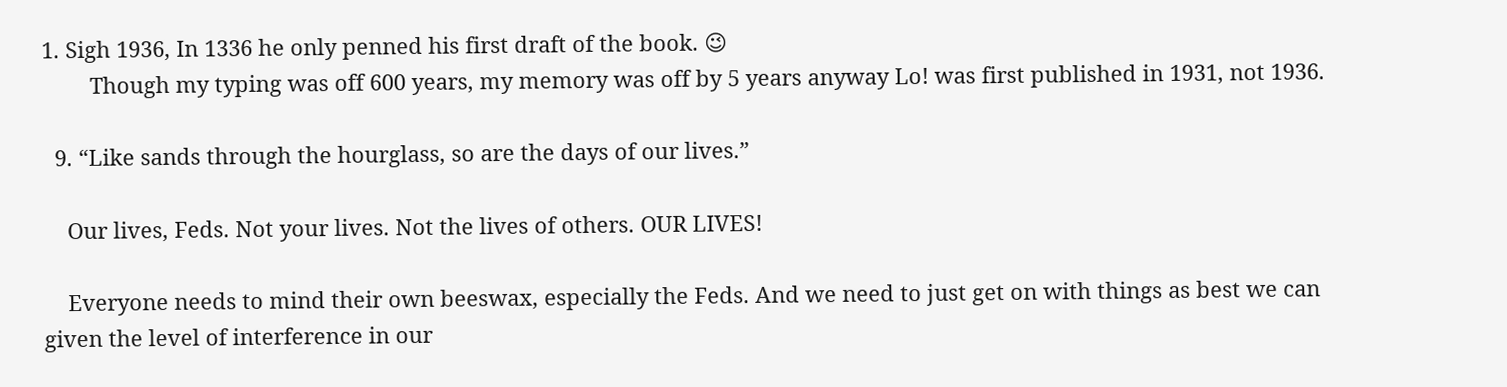1. Sigh 1936, In 1336 he only penned his first draft of the book. 😉
        Though my typing was off 600 years, my memory was off by 5 years anyway Lo! was first published in 1931, not 1936.

  9. “Like sands through the hourglass, so are the days of our lives.”

    Our lives, Feds. Not your lives. Not the lives of others. OUR LIVES!

    Everyone needs to mind their own beeswax, especially the Feds. And we need to just get on with things as best we can given the level of interference in our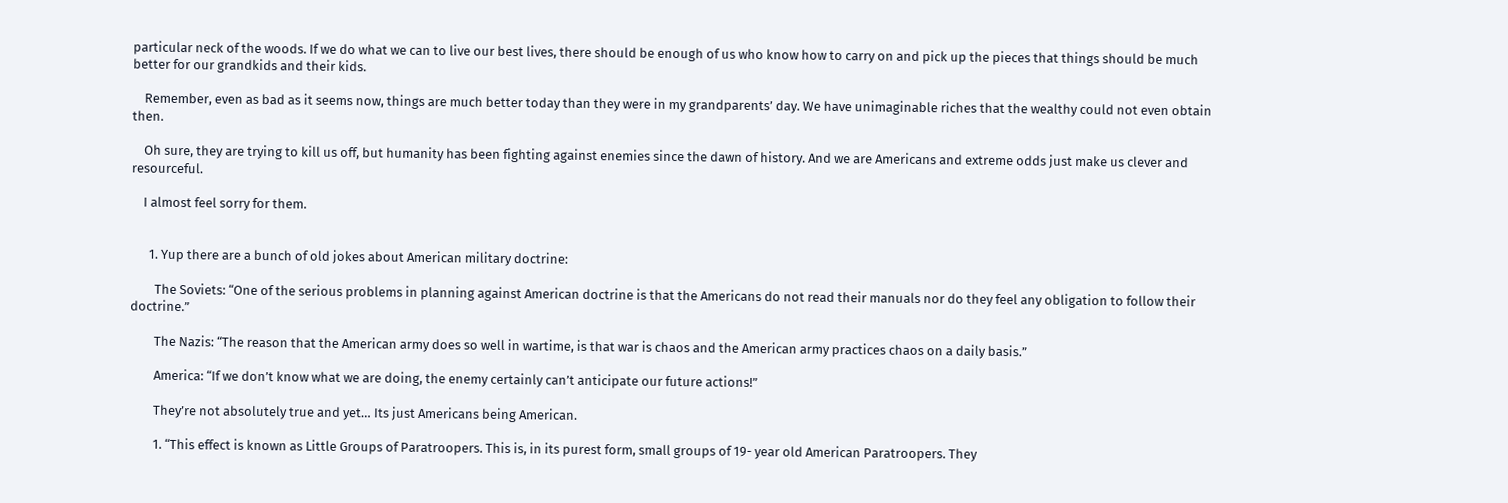particular neck of the woods. If we do what we can to live our best lives, there should be enough of us who know how to carry on and pick up the pieces that things should be much better for our grandkids and their kids.

    Remember, even as bad as it seems now, things are much better today than they were in my grandparents’ day. We have unimaginable riches that the wealthy could not even obtain then.

    Oh sure, they are trying to kill us off, but humanity has been fighting against enemies since the dawn of history. And we are Americans and extreme odds just make us clever and resourceful.

    I almost feel sorry for them.


      1. Yup there are a bunch of old jokes about American military doctrine:

        The Soviets: “One of the serious problems in planning against American doctrine is that the Americans do not read their manuals nor do they feel any obligation to follow their doctrine.”

        The Nazis: “The reason that the American army does so well in wartime, is that war is chaos and the American army practices chaos on a daily basis.”

        America: “If we don’t know what we are doing, the enemy certainly can’t anticipate our future actions!”

        They’re not absolutely true and yet… Its just Americans being American.

        1. “This effect is known as Little Groups of Paratroopers. This is, in its purest form, small groups of 19- year old American Paratroopers. They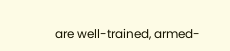are well-trained, armed-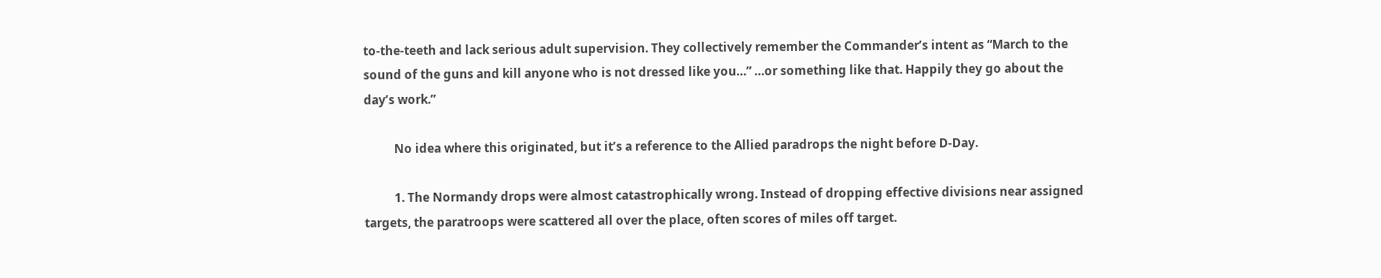to-the-teeth and lack serious adult supervision. They collectively remember the Commander’s intent as “March to the sound of the guns and kill anyone who is not dressed like you…” …or something like that. Happily they go about the day’s work.”

          No idea where this originated, but it’s a reference to the Allied paradrops the night before D-Day.

          1. The Normandy drops were almost catastrophically wrong. Instead of dropping effective divisions near assigned targets, the paratroops were scattered all over the place, often scores of miles off target.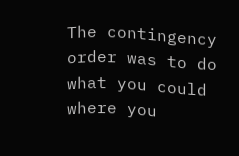The contingency order was to do what you could where you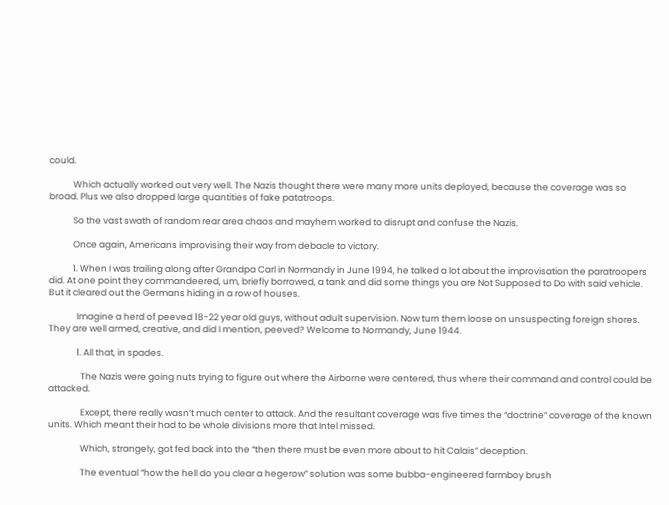could.

            Which actually worked out very well. The Nazis thought there were many more units deployed, because the coverage was so broad. Plus we also dropped large quantities of fake patatroops.

            So the vast swath of random rear area chaos and mayhem worked to disrupt and confuse the Nazis.

            Once again, Americans improvising their way from debacle to victory.

            1. When I was trailing along after Grandpa Carl in Normandy in June 1994, he talked a lot about the improvisation the paratroopers did. At one point they commandeered, um, briefly borrowed, a tank and did some things you are Not Supposed to Do with said vehicle. But it cleared out the Germans hiding in a row of houses.

              Imagine a herd of peeved 18-22 year old guys, without adult supervision. Now turn them loose on unsuspecting foreign shores. They are well armed, creative, and did I mention, peeved? Welcome to Normandy, June 1944.

              1. All that, in spades.

                The Nazis were going nuts trying to figure out where the Airborne were centered, thus where their command and control could be attacked.

                Except, there really wasn’t much center to attack. And the resultant coverage was five times the “doctrine” coverage of the known units. Which meant their had to be whole divisions more that Intel missed.

                Which, strangely, got fed back into the “then there must be even more about to hit Calais” deception.

                The eventual “how the hell do you clear a hegerow” solution was some bubba-engineered farmboy brush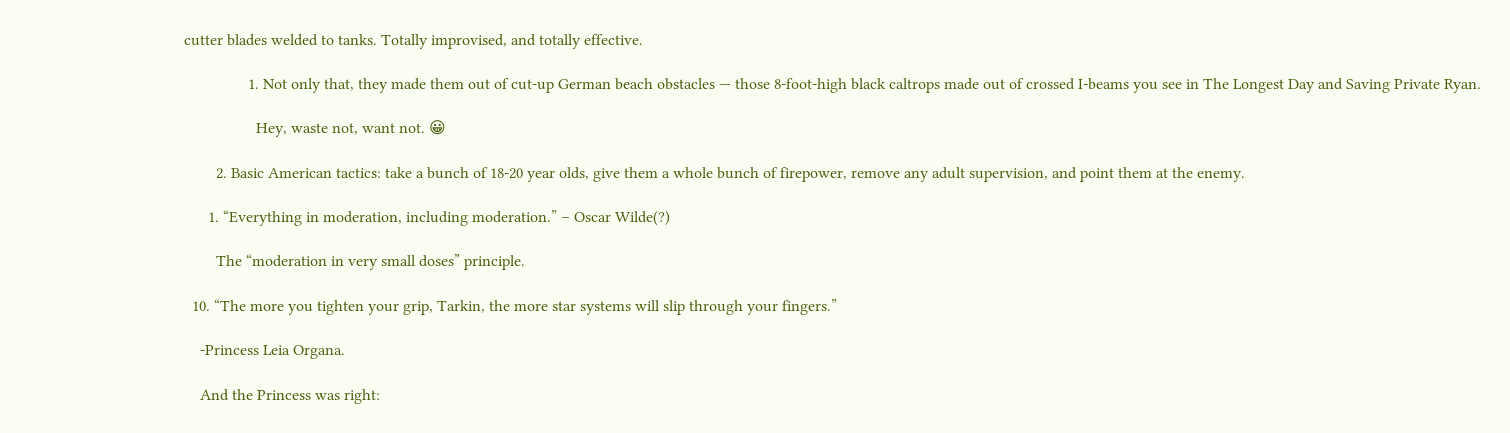cutter blades welded to tanks. Totally improvised, and totally effective.

                1. Not only that, they made them out of cut-up German beach obstacles — those 8-foot-high black caltrops made out of crossed I-beams you see in The Longest Day and Saving Private Ryan.

                  Hey, waste not, want not. 😀

        2. Basic American tactics: take a bunch of 18-20 year olds, give them a whole bunch of firepower, remove any adult supervision, and point them at the enemy.

      1. “Everything in moderation, including moderation.” – Oscar Wilde(?)

        The “moderation in very small doses” principle.

  10. “The more you tighten your grip, Tarkin, the more star systems will slip through your fingers.”

    -Princess Leia Organa.

    And the Princess was right: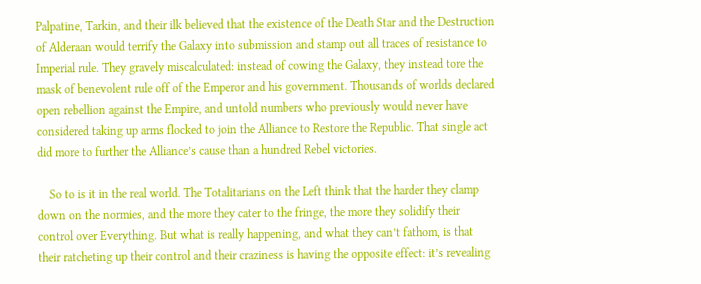Palpatine, Tarkin, and their ilk believed that the existence of the Death Star and the Destruction of Alderaan would terrify the Galaxy into submission and stamp out all traces of resistance to Imperial rule. They gravely miscalculated: instead of cowing the Galaxy, they instead tore the mask of benevolent rule off of the Emperor and his government. Thousands of worlds declared open rebellion against the Empire, and untold numbers who previously would never have considered taking up arms flocked to join the Alliance to Restore the Republic. That single act did more to further the Alliance’s cause than a hundred Rebel victories.

    So to is it in the real world. The Totalitarians on the Left think that the harder they clamp down on the normies, and the more they cater to the fringe, the more they solidify their control over Everything. But what is really happening, and what they can’t fathom, is that their ratcheting up their control and their craziness is having the opposite effect: it’s revealing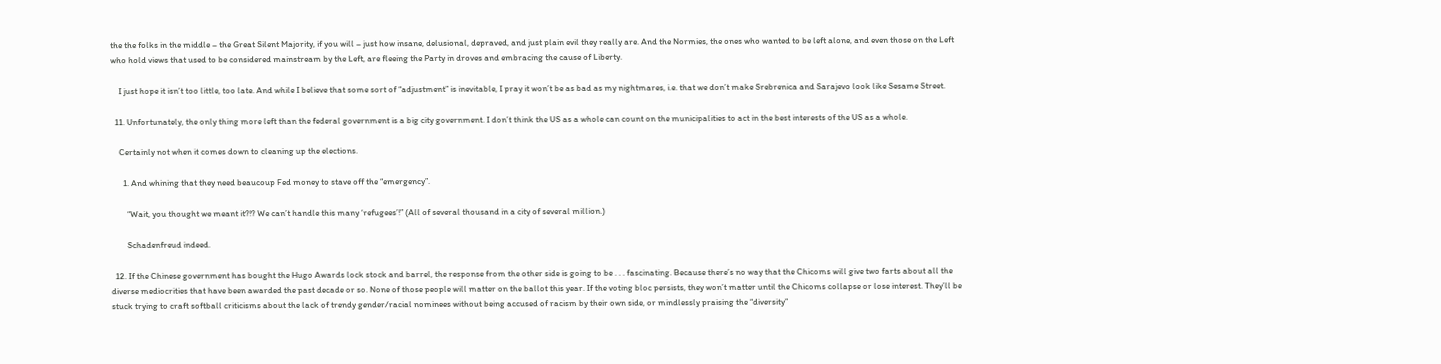the the folks in the middle – the Great Silent Majority, if you will – just how insane, delusional, depraved, and just plain evil they really are. And the Normies, the ones who wanted to be left alone, and even those on the Left who hold views that used to be considered mainstream by the Left, are fleeing the Party in droves and embracing the cause of Liberty.

    I just hope it isn’t too little, too late. And while I believe that some sort of “adjustment” is inevitable, I pray it won’t be as bad as my nightmares, i.e. that we don’t make Srebrenica and Sarajevo look like Sesame Street.

  11. Unfortunately, the only thing more left than the federal government is a big city government. I don’t think the US as a whole can count on the municipalities to act in the best interests of the US as a whole.

    Certainly not when it comes down to cleaning up the elections.

      1. And whining that they need beaucoup Fed money to stave off the “emergency”.

        “Wait, you thought we meant it?!? We can’t handle this many ‘refugees’!” (All of several thousand in a city of several million.)

        Schadenfreud indeed.

  12. If the Chinese government has bought the Hugo Awards lock stock and barrel, the response from the other side is going to be . . . fascinating. Because there’s no way that the Chicoms will give two farts about all the diverse mediocrities that have been awarded the past decade or so. None of those people will matter on the ballot this year. If the voting bloc persists, they won’t matter until the Chicoms collapse or lose interest. They’ll be stuck trying to craft softball criticisms about the lack of trendy gender/racial nominees without being accused of racism by their own side, or mindlessly praising the “diversity”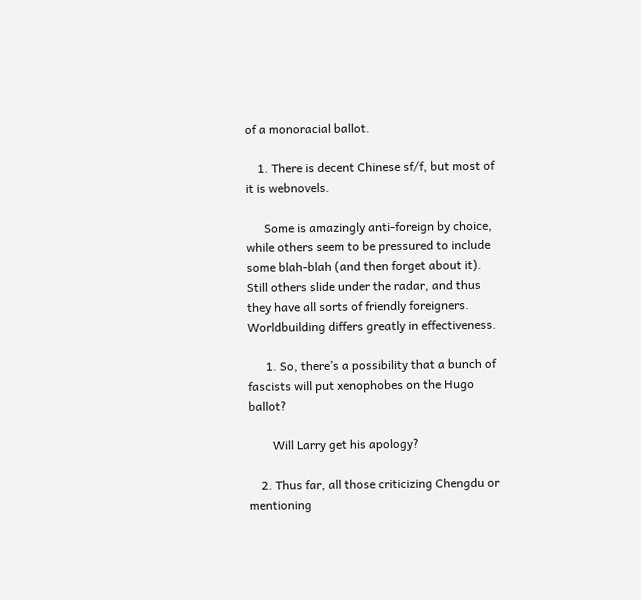of a monoracial ballot.

    1. There is decent Chinese sf/f, but most of it is webnovels.

      Some is amazingly anti-foreign by choice, while others seem to be pressured to include some blah-blah (and then forget about it). Still others slide under the radar, and thus they have all sorts of friendly foreigners. Worldbuilding differs greatly in effectiveness.

      1. So, there’s a possibility that a bunch of fascists will put xenophobes on the Hugo ballot?

        Will Larry get his apology?

    2. Thus far, all those criticizing Chengdu or mentioning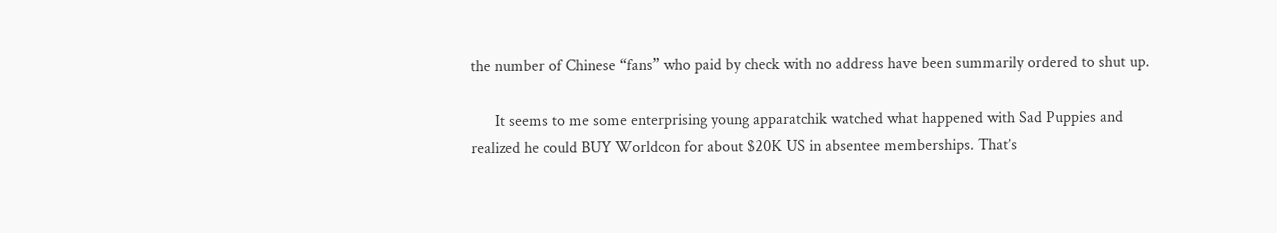the number of Chinese “fans” who paid by check with no address have been summarily ordered to shut up.

      It seems to me some enterprising young apparatchik watched what happened with Sad Puppies and realized he could BUY Worldcon for about $20K US in absentee memberships. That’s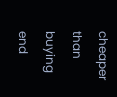cheaper than buying end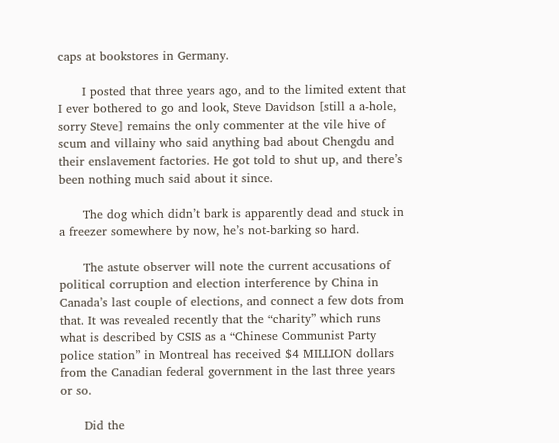caps at bookstores in Germany.

      I posted that three years ago, and to the limited extent that I ever bothered to go and look, Steve Davidson [still a a-hole, sorry Steve] remains the only commenter at the vile hive of scum and villainy who said anything bad about Chengdu and their enslavement factories. He got told to shut up, and there’s been nothing much said about it since.

      The dog which didn’t bark is apparently dead and stuck in a freezer somewhere by now, he’s not-barking so hard.

      The astute observer will note the current accusations of political corruption and election interference by China in Canada’s last couple of elections, and connect a few dots from that. It was revealed recently that the “charity” which runs what is described by CSIS as a “Chinese Communist Party police station” in Montreal has received $4 MILLION dollars from the Canadian federal government in the last three years or so.

      Did the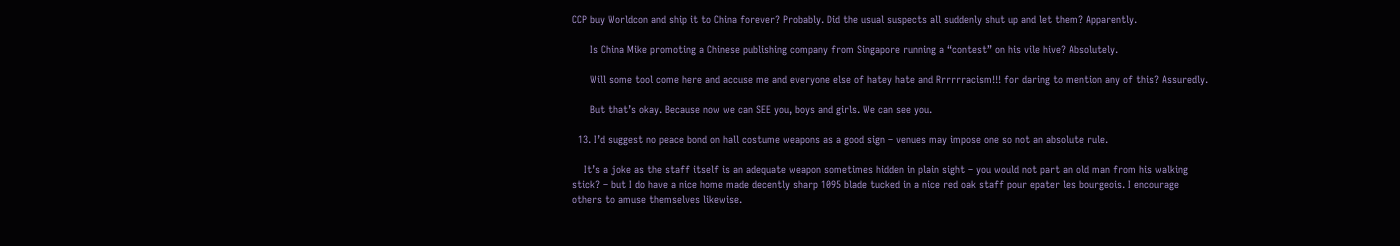CCP buy Worldcon and ship it to China forever? Probably. Did the usual suspects all suddenly shut up and let them? Apparently.

      Is China Mike promoting a Chinese publishing company from Singapore running a “contest” on his vile hive? Absolutely.

      Will some tool come here and accuse me and everyone else of hatey hate and Rrrrrracism!!! for daring to mention any of this? Assuredly.

      But that’s okay. Because now we can SEE you, boys and girls. We can see you.

  13. I’d suggest no peace bond on hall costume weapons as a good sign – venues may impose one so not an absolute rule.

    It’s a joke as the staff itself is an adequate weapon sometimes hidden in plain sight – you would not part an old man from his walking stick? – but I do have a nice home made decently sharp 1095 blade tucked in a nice red oak staff pour epater les bourgeois. I encourage others to amuse themselves likewise.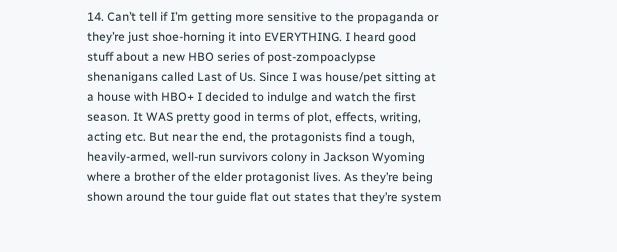14. Can’t tell if I’m getting more sensitive to the propaganda or they’re just shoe-horning it into EVERYTHING. I heard good stuff about a new HBO series of post-zompoaclypse shenanigans called Last of Us. Since I was house/pet sitting at a house with HBO+ I decided to indulge and watch the first season. It WAS pretty good in terms of plot, effects, writing, acting etc. But near the end, the protagonists find a tough, heavily-armed, well-run survivors colony in Jackson Wyoming where a brother of the elder protagonist lives. As they’re being shown around the tour guide flat out states that they’re system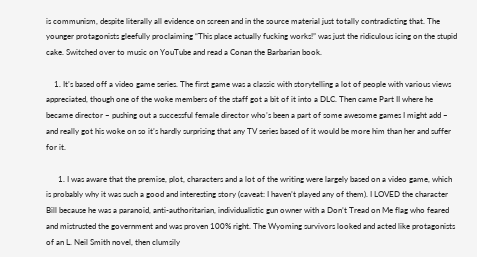is communism, despite literally all evidence on screen and in the source material just totally contradicting that. The younger protagonists gleefully proclaiming “This place actually fucking works!” was just the ridiculous icing on the stupid cake. Switched over to music on YouTube and read a Conan the Barbarian book.

    1. It’s based off a video game series. The first game was a classic with storytelling a lot of people with various views appreciated, though one of the woke members of the staff got a bit of it into a DLC. Then came Part II where he became director – pushing out a successful female director who’s been a part of some awesome games I might add – and really got his woke on so it’s hardly surprising that any TV series based of it would be more him than her and suffer for it.

      1. I was aware that the premise, plot, characters and a lot of the writing were largely based on a video game, which is probably why it was such a good and interesting story (caveat: I haven’t played any of them). I LOVED the character Bill because he was a paranoid, anti-authoritarian, individualistic gun owner with a Don’t Tread on Me flag who feared and mistrusted the government and was proven 100% right. The Wyoming survivors looked and acted like protagonists of an L. Neil Smith novel, then clumsily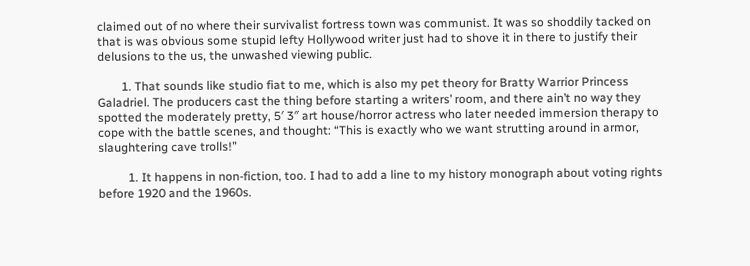claimed out of no where their survivalist fortress town was communist. It was so shoddily tacked on that is was obvious some stupid lefty Hollywood writer just had to shove it in there to justify their delusions to the us, the unwashed viewing public.

        1. That sounds like studio fiat to me, which is also my pet theory for Bratty Warrior Princess Galadriel. The producers cast the thing before starting a writers’ room, and there ain’t no way they spotted the moderately pretty, 5′ 3″ art house/horror actress who later needed immersion therapy to cope with the battle scenes, and thought: “This is exactly who we want strutting around in armor, slaughtering cave trolls!”

          1. It happens in non-fiction, too. I had to add a line to my history monograph about voting rights before 1920 and the 1960s.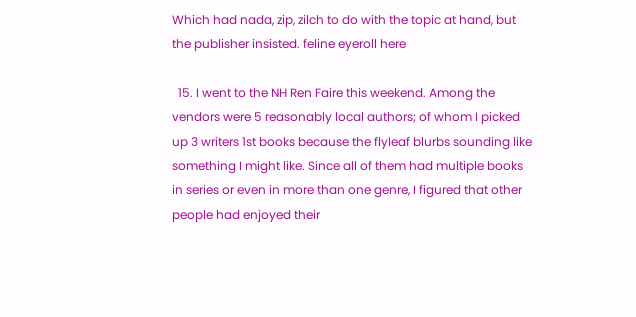Which had nada, zip, zilch to do with the topic at hand, but the publisher insisted. feline eyeroll here

  15. I went to the NH Ren Faire this weekend. Among the vendors were 5 reasonably local authors; of whom I picked up 3 writers 1st books because the flyleaf blurbs sounding like something I might like. Since all of them had multiple books in series or even in more than one genre, I figured that other people had enjoyed their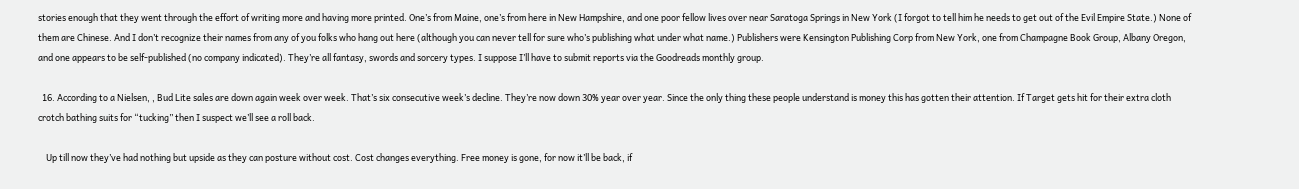stories enough that they went through the effort of writing more and having more printed. One’s from Maine, one’s from here in New Hampshire, and one poor fellow lives over near Saratoga Springs in New York (I forgot to tell him he needs to get out of the Evil Empire State.) None of them are Chinese. And I don’t recognize their names from any of you folks who hang out here (although you can never tell for sure who’s publishing what under what name.) Publishers were Kensington Publishing Corp from New York, one from Champagne Book Group, Albany Oregon, and one appears to be self-published (no company indicated). They’re all fantasy, swords and sorcery types. I suppose I’ll have to submit reports via the Goodreads monthly group.

  16. According to a Nielsen, , Bud Lite sales are down again week over week. That’s six consecutive week’s decline. They’re now down 30% year over year. Since the only thing these people understand is money this has gotten their attention. If Target gets hit for their extra cloth crotch bathing suits for “tucking” then I suspect we’ll see a roll back.

    Up till now they’ve had nothing but upside as they can posture without cost. Cost changes everything. Free money is gone, for now it’ll be back, if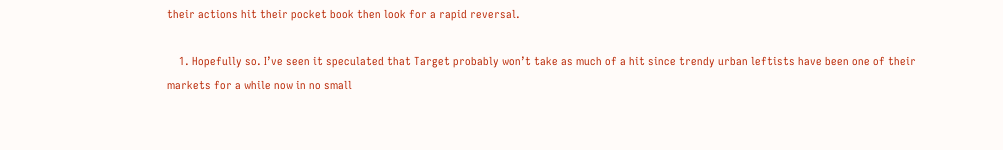their actions hit their pocket book then look for a rapid reversal.

    1. Hopefully so. I’ve seen it speculated that Target probably won’t take as much of a hit since trendy urban leftists have been one of their markets for a while now in no small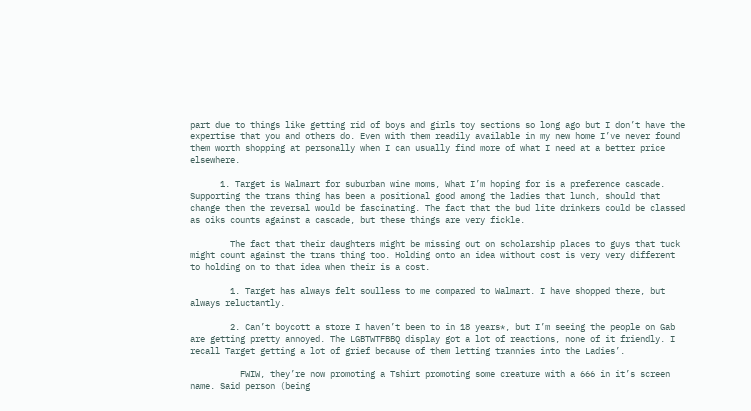part due to things like getting rid of boys and girls toy sections so long ago but I don’t have the expertise that you and others do. Even with them readily available in my new home I’ve never found them worth shopping at personally when I can usually find more of what I need at a better price elsewhere.

      1. Target is Walmart for suburban wine moms, What I’m hoping for is a preference cascade. Supporting the trans thing has been a positional good among the ladies that lunch, should that change then the reversal would be fascinating. The fact that the bud lite drinkers could be classed as oiks counts against a cascade, but these things are very fickle.

        The fact that their daughters might be missing out on scholarship places to guys that tuck might count against the trans thing too. Holding onto an idea without cost is very very different to holding on to that idea when their is a cost.

        1. Target has always felt soulless to me compared to Walmart. I have shopped there, but always reluctantly.

        2. Can’t boycott a store I haven’t been to in 18 years*, but I’m seeing the people on Gab are getting pretty annoyed. The LGBTWTFBBQ display got a lot of reactions, none of it friendly. I recall Target getting a lot of grief because of them letting trannies into the Ladies’.

          FWIW, they’re now promoting a Tshirt promoting some creature with a 666 in it’s screen name. Said person (being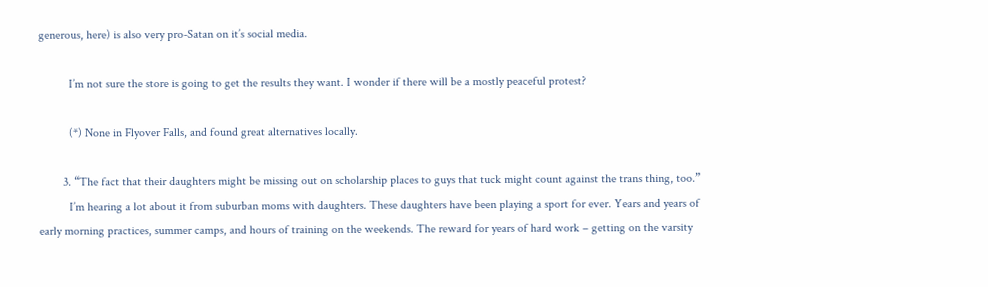generous, here) is also very pro-Satan on it’s social media.

          I’m not sure the store is going to get the results they want. I wonder if there will be a mostly peaceful protest?

          (*) None in Flyover Falls, and found great alternatives locally.

        3. “The fact that their daughters might be missing out on scholarship places to guys that tuck might count against the trans thing, too.”
          I’m hearing a lot about it from suburban moms with daughters. These daughters have been playing a sport for ever. Years and years of early morning practices, summer camps, and hours of training on the weekends. The reward for years of hard work – getting on the varsity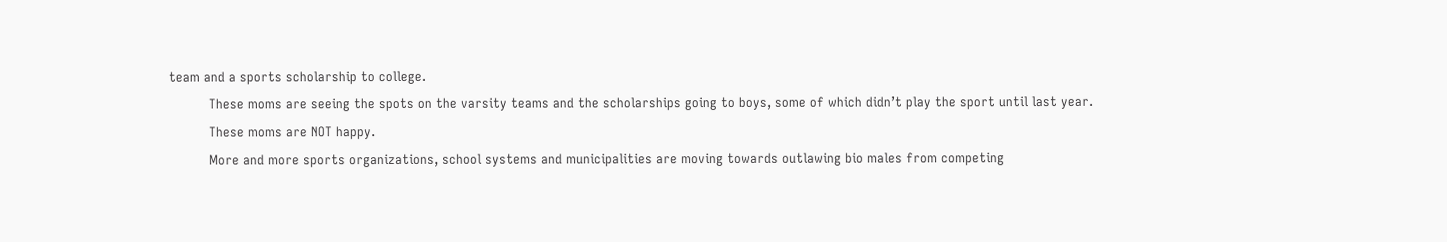team and a sports scholarship to college.
          These moms are seeing the spots on the varsity teams and the scholarships going to boys, some of which didn’t play the sport until last year.
          These moms are NOT happy.
          More and more sports organizations, school systems and municipalities are moving towards outlawing bio males from competing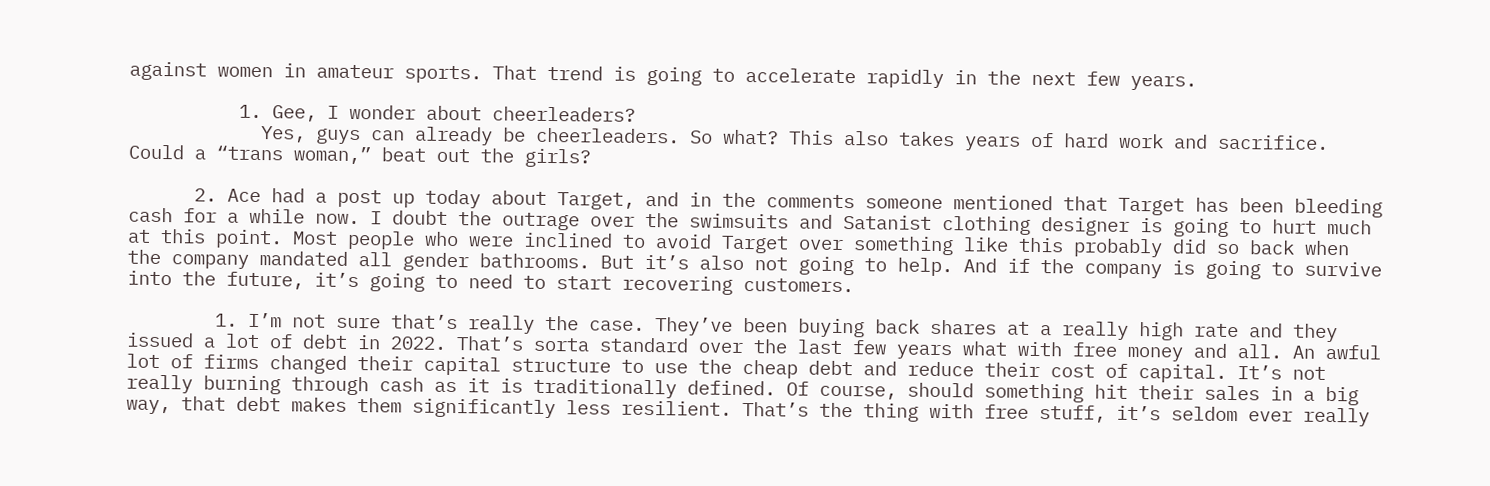against women in amateur sports. That trend is going to accelerate rapidly in the next few years.

          1. Gee, I wonder about cheerleaders?
            Yes, guys can already be cheerleaders. So what? This also takes years of hard work and sacrifice. Could a “trans woman,” beat out the girls?

      2. Ace had a post up today about Target, and in the comments someone mentioned that Target has been bleeding cash for a while now. I doubt the outrage over the swimsuits and Satanist clothing designer is going to hurt much at this point. Most people who were inclined to avoid Target over something like this probably did so back when the company mandated all gender bathrooms. But it’s also not going to help. And if the company is going to survive into the future, it’s going to need to start recovering customers.

        1. I’m not sure that’s really the case. They’ve been buying back shares at a really high rate and they issued a lot of debt in 2022. That’s sorta standard over the last few years what with free money and all. An awful lot of firms changed their capital structure to use the cheap debt and reduce their cost of capital. It’s not really burning through cash as it is traditionally defined. Of course, should something hit their sales in a big way, that debt makes them significantly less resilient. That’s the thing with free stuff, it’s seldom ever really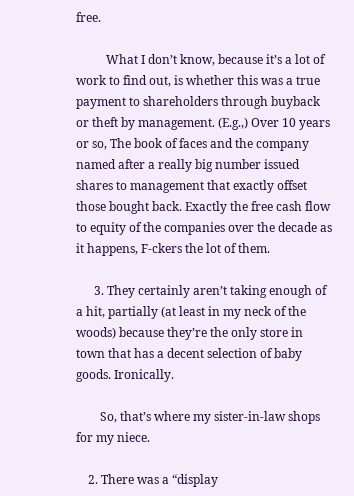free.

          What I don’t know, because it’s a lot of work to find out, is whether this was a true payment to shareholders through buyback or theft by management. (E.g.,) Over 10 years or so, The book of faces and the company named after a really big number issued shares to management that exactly offset those bought back. Exactly the free cash flow to equity of the companies over the decade as it happens, F-ckers the lot of them.

      3. They certainly aren’t taking enough of a hit, partially (at least in my neck of the woods) because they’re the only store in town that has a decent selection of baby goods. Ironically.

        So, that’s where my sister-in-law shops for my niece.

    2. There was a “display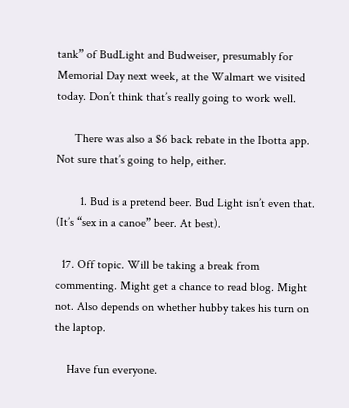tank” of BudLight and Budweiser, presumably for Memorial Day next week, at the Walmart we visited today. Don’t think that’s really going to work well.

      There was also a $6 back rebate in the Ibotta app. Not sure that’s going to help, either.

        1. Bud is a pretend beer. Bud Light isn’t even that. (It’s “sex in a canoe” beer. At best).

  17. Off topic. Will be taking a break from commenting. Might get a chance to read blog. Might not. Also depends on whether hubby takes his turn on the laptop.

    Have fun everyone.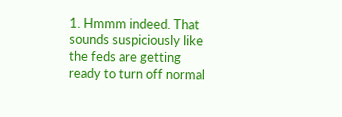1. Hmmm indeed. That sounds suspiciously like the feds are getting ready to turn off normal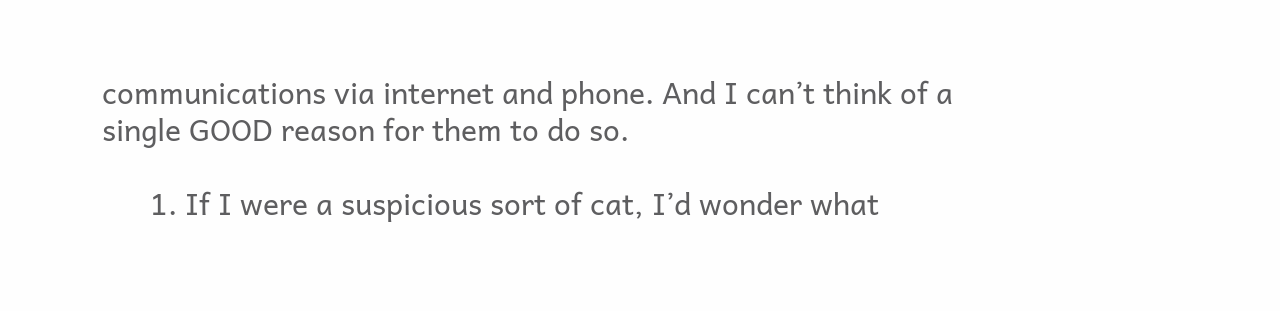communications via internet and phone. And I can’t think of a single GOOD reason for them to do so.

      1. If I were a suspicious sort of cat, I’d wonder what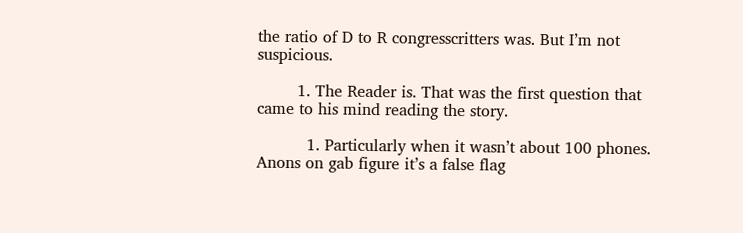the ratio of D to R congresscritters was. But I’m not suspicious.

        1. The Reader is. That was the first question that came to his mind reading the story.

          1. Particularly when it wasn’t about 100 phones. Anons on gab figure it’s a false flag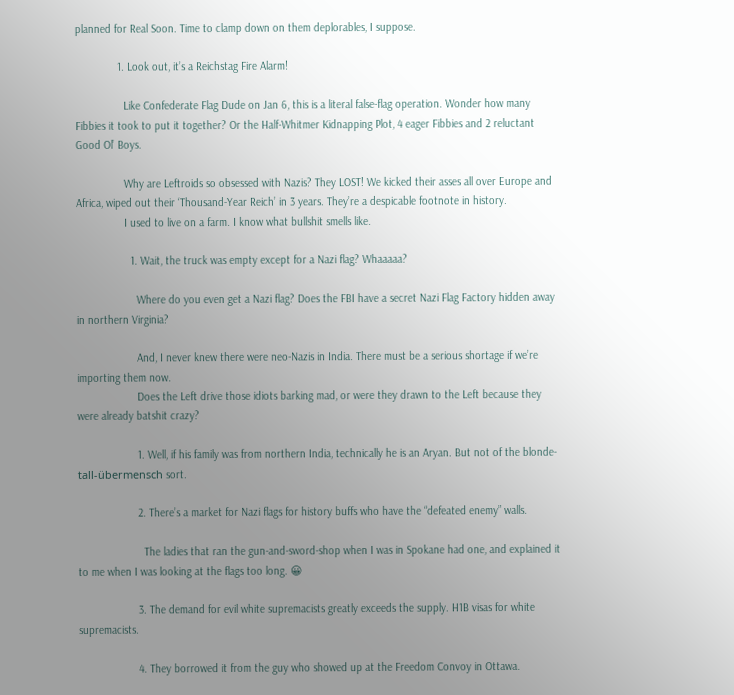planned for Real Soon. Time to clamp down on them deplorables, I suppose.

              1. Look out, it’s a Reichstag Fire Alarm!

                Like Confederate Flag Dude on Jan 6, this is a literal false-flag operation. Wonder how many Fibbies it took to put it together? Or the Half-Whitmer Kidnapping Plot, 4 eager Fibbies and 2 reluctant Good Ol’ Boys.

                Why are Leftroids so obsessed with Nazis? They LOST! We kicked their asses all over Europe and Africa, wiped out their ‘Thousand-Year Reich’ in 3 years. They’re a despicable footnote in history.
                I used to live on a farm. I know what bullshit smells like.

                  1. Wait, the truck was empty except for a Nazi flag? Whaaaaa?

                    Where do you even get a Nazi flag? Does the FBI have a secret Nazi Flag Factory hidden away in northern Virginia?

                    And, I never knew there were neo-Nazis in India. There must be a serious shortage if we’re importing them now.
                    Does the Left drive those idiots barking mad, or were they drawn to the Left because they were already batshit crazy?

                    1. Well, if his family was from northern India, technically he is an Aryan. But not of the blonde-tall-übermensch sort.

                    2. There’s a market for Nazi flags for history buffs who have the “defeated enemy” walls.

                      The ladies that ran the gun-and-sword-shop when I was in Spokane had one, and explained it to me when I was looking at the flags too long. 😀

                    3. The demand for evil white supremacists greatly exceeds the supply. H1B visas for white supremacists.

                    4. They borrowed it from the guy who showed up at the Freedom Convoy in Ottawa.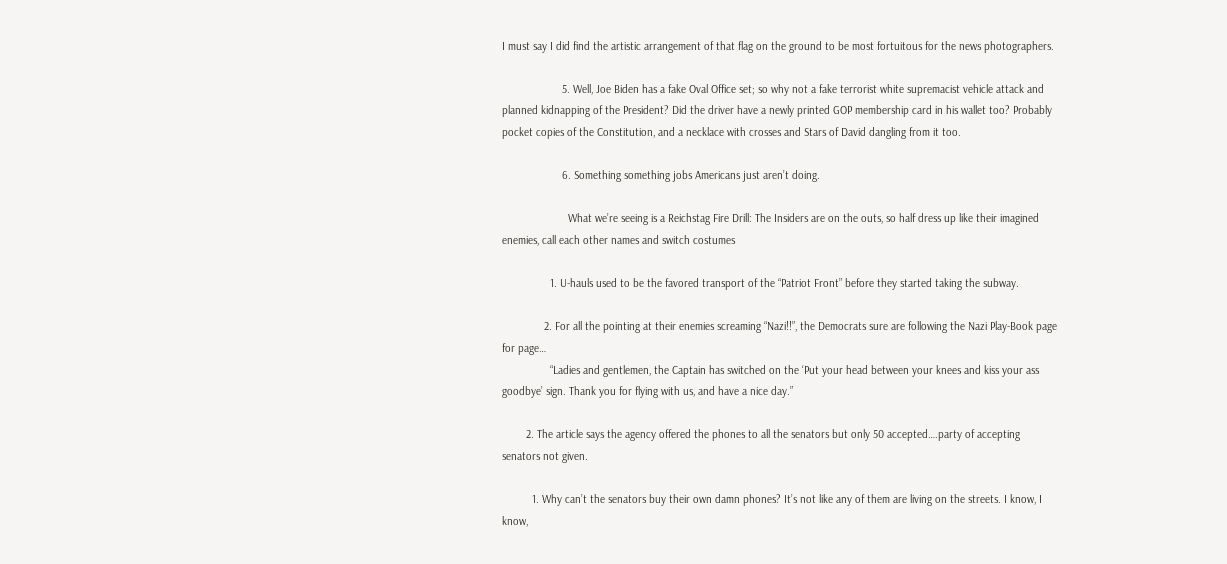I must say I did find the artistic arrangement of that flag on the ground to be most fortuitous for the news photographers.

                    5. Well, Joe Biden has a fake Oval Office set; so why not a fake terrorist white supremacist vehicle attack and planned kidnapping of the President? Did the driver have a newly printed GOP membership card in his wallet too? Probably pocket copies of the Constitution, and a necklace with crosses and Stars of David dangling from it too.

                    6. Something something jobs Americans just aren’t doing.

                      What we’re seeing is a Reichstag Fire Drill: The Insiders are on the outs, so half dress up like their imagined enemies, call each other names and switch costumes

                1. U-hauls used to be the favored transport of the “Patriot Front” before they started taking the subway.

              2. For all the pointing at their enemies screaming “Nazi!!”, the Democrats sure are following the Nazi Play-Book page for page…
                “Ladies and gentlemen, the Captain has switched on the ‘Put your head between your knees and kiss your ass goodbye’ sign. Thank you for flying with us, and have a nice day.”

        2. The article says the agency offered the phones to all the senators but only 50 accepted….party of accepting senators not given.

          1. Why can’t the senators buy their own damn phones? It’s not like any of them are living on the streets. I know, I know,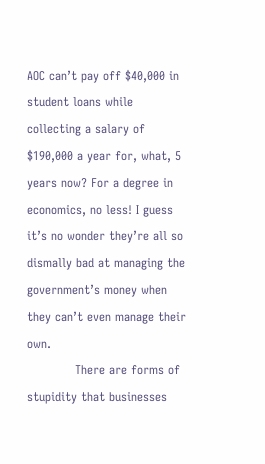AOC can’t pay off $40,000 in student loans while collecting a salary of $190,000 a year for, what, 5 years now? For a degree in economics, no less! I guess it’s no wonder they’re all so dismally bad at managing the government’s money when they can’t even manage their own.
            There are forms of stupidity that businesses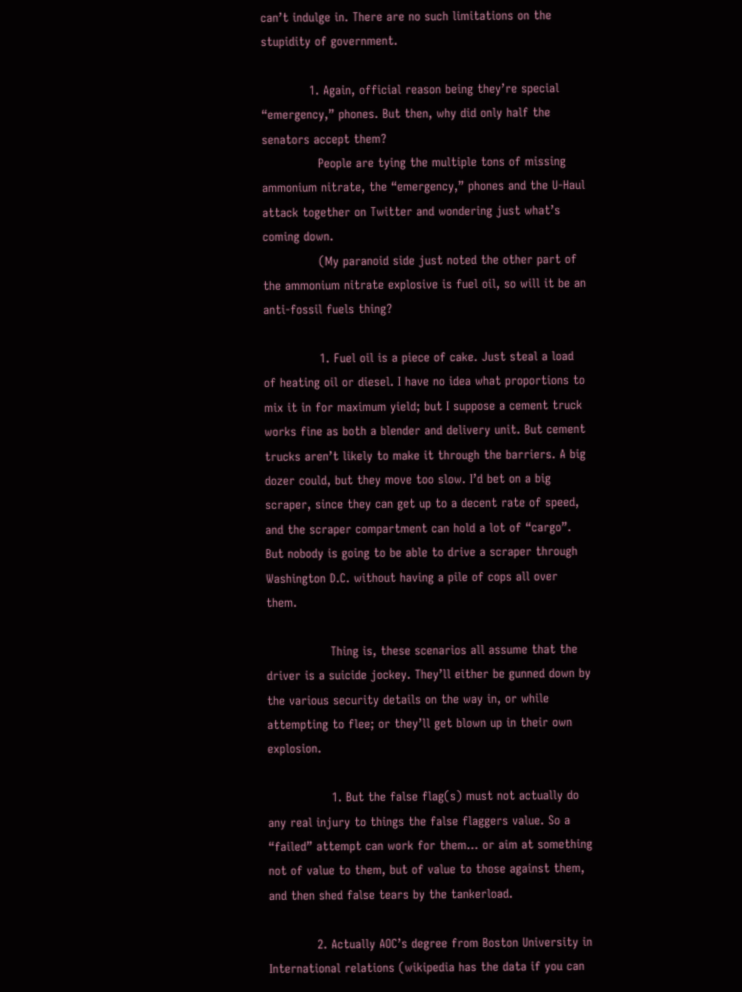can’t indulge in. There are no such limitations on the stupidity of government.

            1. Again, official reason being they’re special “emergency,” phones. But then, why did only half the senators accept them?
              People are tying the multiple tons of missing ammonium nitrate, the “emergency,” phones and the U-Haul attack together on Twitter and wondering just what’s coming down.
              (My paranoid side just noted the other part of the ammonium nitrate explosive is fuel oil, so will it be an anti-fossil fuels thing?

              1. Fuel oil is a piece of cake. Just steal a load of heating oil or diesel. I have no idea what proportions to mix it in for maximum yield; but I suppose a cement truck works fine as both a blender and delivery unit. But cement trucks aren’t likely to make it through the barriers. A big dozer could, but they move too slow. I’d bet on a big scraper, since they can get up to a decent rate of speed, and the scraper compartment can hold a lot of “cargo”. But nobody is going to be able to drive a scraper through Washington D.C. without having a pile of cops all over them.

                Thing is, these scenarios all assume that the driver is a suicide jockey. They’ll either be gunned down by the various security details on the way in, or while attempting to flee; or they’ll get blown up in their own explosion.

                1. But the false flag(s) must not actually do any real injury to things the false flaggers value. So a “failed” attempt can work for them… or aim at something not of value to them, but of value to those against them, and then shed false tears by the tankerload.

            2. Actually AOC’s degree from Boston University in International relations (wikipedia has the data if you can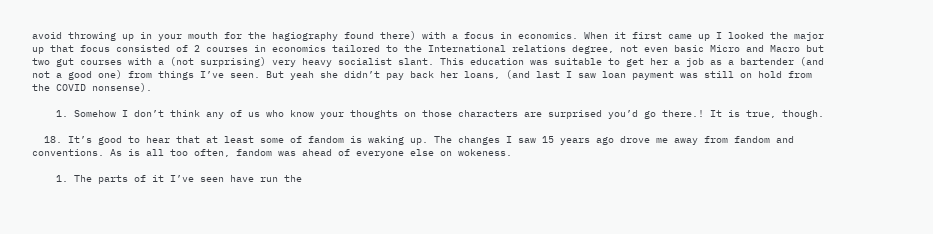avoid throwing up in your mouth for the hagiography found there) with a focus in economics. When it first came up I looked the major up that focus consisted of 2 courses in economics tailored to the International relations degree, not even basic Micro and Macro but two gut courses with a (not surprising) very heavy socialist slant. This education was suitable to get her a job as a bartender (and not a good one) from things I’ve seen. But yeah she didn’t pay back her loans, (and last I saw loan payment was still on hold from the COVID nonsense).

    1. Somehow I don’t think any of us who know your thoughts on those characters are surprised you’d go there.! It is true, though.

  18. It’s good to hear that at least some of fandom is waking up. The changes I saw 15 years ago drove me away from fandom and conventions. As is all too often, fandom was ahead of everyone else on wokeness.

    1. The parts of it I’ve seen have run the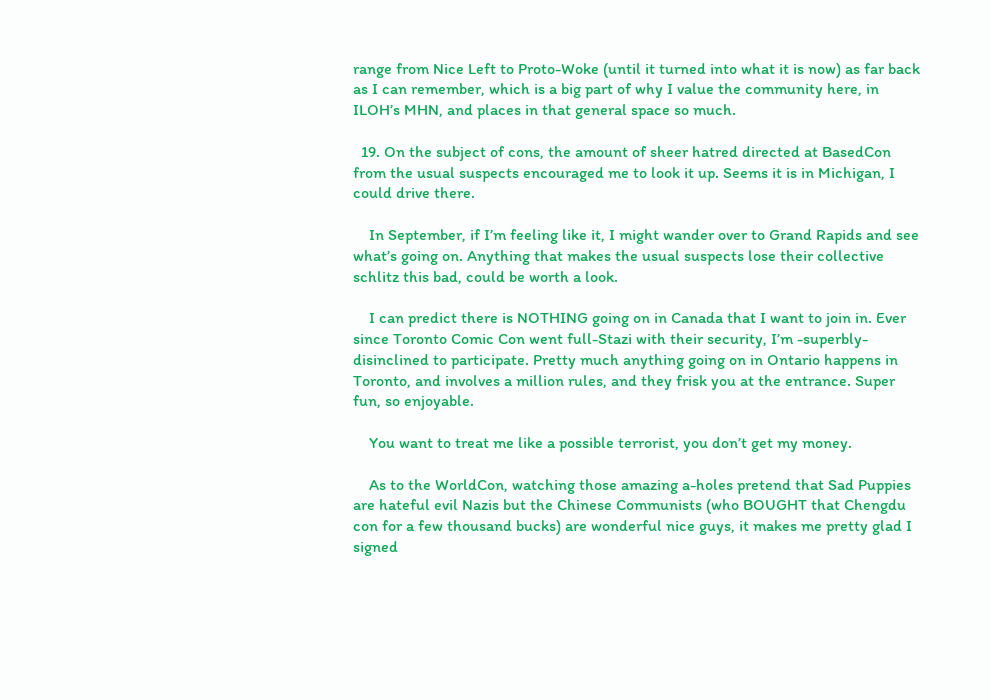range from Nice Left to Proto-Woke (until it turned into what it is now) as far back as I can remember, which is a big part of why I value the community here, in ILOH’s MHN, and places in that general space so much.

  19. On the subject of cons, the amount of sheer hatred directed at BasedCon from the usual suspects encouraged me to look it up. Seems it is in Michigan, I could drive there.

    In September, if I’m feeling like it, I might wander over to Grand Rapids and see what’s going on. Anything that makes the usual suspects lose their collective schlitz this bad, could be worth a look.

    I can predict there is NOTHING going on in Canada that I want to join in. Ever since Toronto Comic Con went full-Stazi with their security, I’m -superbly- disinclined to participate. Pretty much anything going on in Ontario happens in Toronto, and involves a million rules, and they frisk you at the entrance. Super fun, so enjoyable.

    You want to treat me like a possible terrorist, you don’t get my money.

    As to the WorldCon, watching those amazing a-holes pretend that Sad Puppies are hateful evil Nazis but the Chinese Communists (who BOUGHT that Chengdu con for a few thousand bucks) are wonderful nice guys, it makes me pretty glad I signed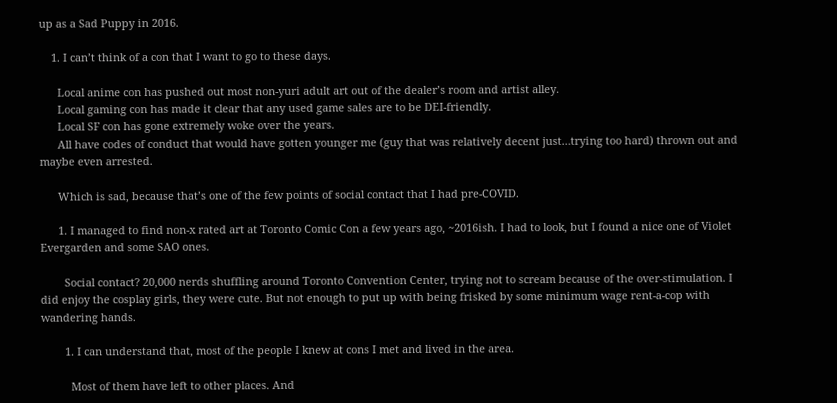up as a Sad Puppy in 2016.

    1. I can’t think of a con that I want to go to these days.

      Local anime con has pushed out most non-yuri adult art out of the dealer’s room and artist alley.
      Local gaming con has made it clear that any used game sales are to be DEI-friendly.
      Local SF con has gone extremely woke over the years.
      All have codes of conduct that would have gotten younger me (guy that was relatively decent just…trying too hard) thrown out and maybe even arrested.

      Which is sad, because that’s one of the few points of social contact that I had pre-COVID.

      1. I managed to find non-x rated art at Toronto Comic Con a few years ago, ~2016ish. I had to look, but I found a nice one of Violet Evergarden and some SAO ones.

        Social contact? 20,000 nerds shuffling around Toronto Convention Center, trying not to scream because of the over-stimulation. I did enjoy the cosplay girls, they were cute. But not enough to put up with being frisked by some minimum wage rent-a-cop with wandering hands.

        1. I can understand that, most of the people I knew at cons I met and lived in the area.

          Most of them have left to other places. And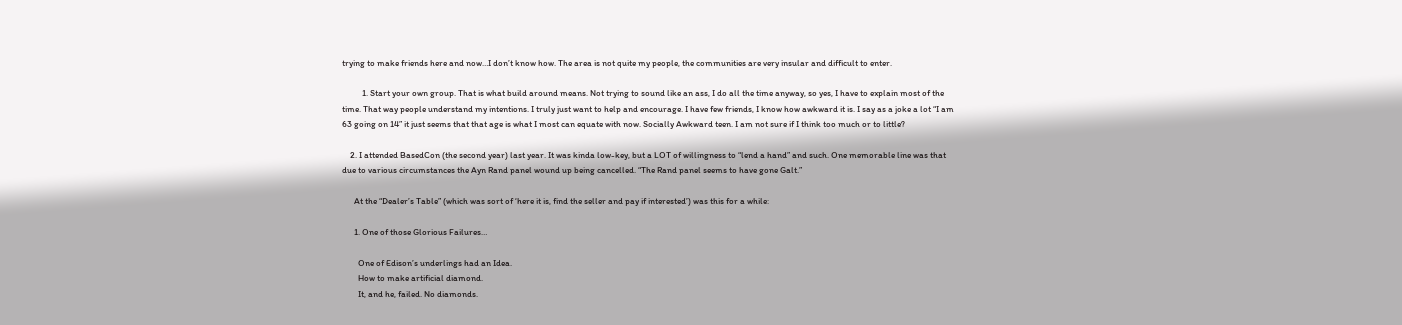trying to make friends here and now…I don’t know how. The area is not quite my people, the communities are very insular and difficult to enter.

          1. Start your own group. That is what build around means. Not trying to sound like an ass, I do all the time anyway, so yes, I have to explain most of the time. That way people understand my intentions. I truly just want to help and encourage. I have few friends, I know how awkward it is. I say as a joke a lot “I am 63 going on 14” it just seems that that age is what I most can equate with now. Socially Awkward teen. I am not sure if I think too much or to little?

    2. I attended BasedCon (the second year) last year. It was kinda low-key, but a LOT of willingness to “lend a hand” and such. One memorable line was that due to various circumstances the Ayn Rand panel wound up being cancelled. “The Rand panel seems to have gone Galt.”

      At the “Dealer’s Table” (which was sort of ‘here it is, find the seller and pay if interested’) was this for a while:

      1. One of those Glorious Failures…

        One of Edison’s underlings had an Idea.
        How to make artificial diamond.
        It, and he, failed. No diamonds.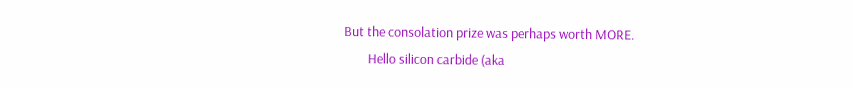But the consolation prize was perhaps worth MORE.
        Hello silicon carbide (aka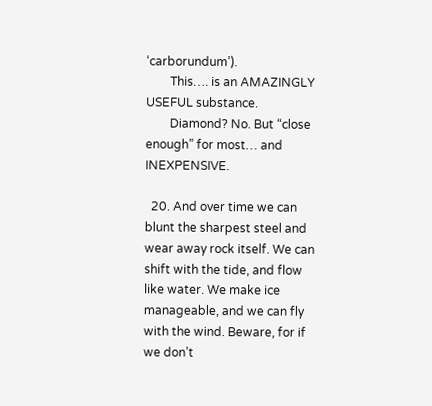‘carborundum’).
        This…. is an AMAZINGLY USEFUL substance.
        Diamond? No. But “close enough” for most… and INEXPENSIVE.

  20. And over time we can blunt the sharpest steel and wear away rock itself. We can shift with the tide, and flow like water. We make ice manageable, and we can fly with the wind. Beware, for if we don’t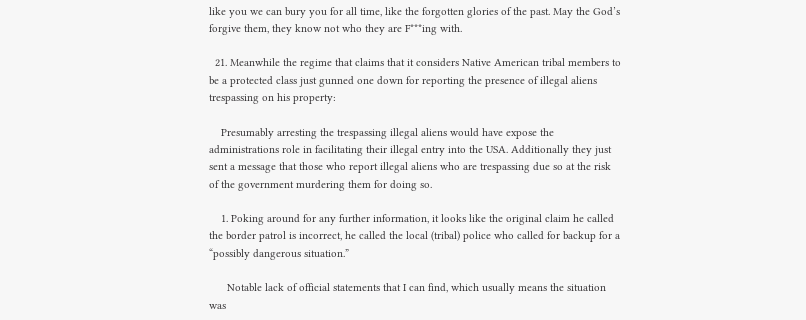like you we can bury you for all time, like the forgotten glories of the past. May the God’s forgive them, they know not who they are F***ing with.

  21. Meanwhile the regime that claims that it considers Native American tribal members to be a protected class just gunned one down for reporting the presence of illegal aliens trespassing on his property:

    Presumably arresting the trespassing illegal aliens would have expose the administrations role in facilitating their illegal entry into the USA. Additionally they just sent a message that those who report illegal aliens who are trespassing due so at the risk of the government murdering them for doing so.

    1. Poking around for any further information, it looks like the original claim he called the border patrol is incorrect, he called the local (tribal) police who called for backup for a “possibly dangerous situation.”

      Notable lack of official statements that I can find, which usually means the situation was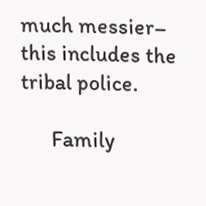much messier– this includes the tribal police.

      Family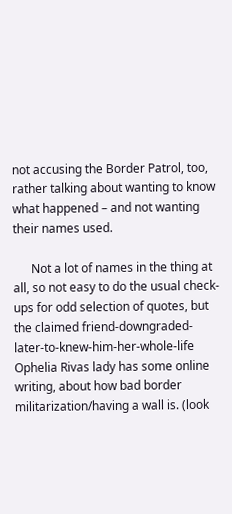not accusing the Border Patrol, too, rather talking about wanting to know what happened – and not wanting their names used.

      Not a lot of names in the thing at all, so not easy to do the usual check-ups for odd selection of quotes, but the claimed friend-downgraded-later-to-knew-him-her-whole-life Ophelia Rivas lady has some online writing, about how bad border militarization/having a wall is. (look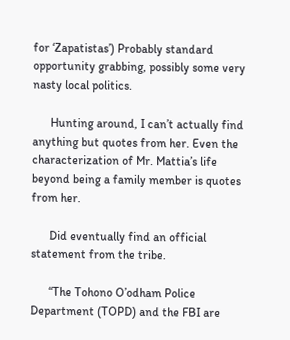for ‘Zapatistas’) Probably standard opportunity grabbing, possibly some very nasty local politics.

      Hunting around, I can’t actually find anything but quotes from her. Even the characterization of Mr. Mattia’s life beyond being a family member is quotes from her.

      Did eventually find an official statement from the tribe.

      “The Tohono O’odham Police Department (TOPD) and the FBI are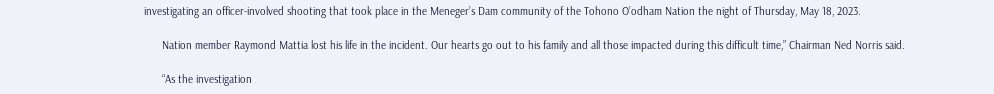investigating an officer-involved shooting that took place in the Meneger’s Dam community of the Tohono O’odham Nation the night of Thursday, May 18, 2023.

      Nation member Raymond Mattia lost his life in the incident. Our hearts go out to his family and all those impacted during this difficult time,” Chairman Ned Norris said.

      “As the investigation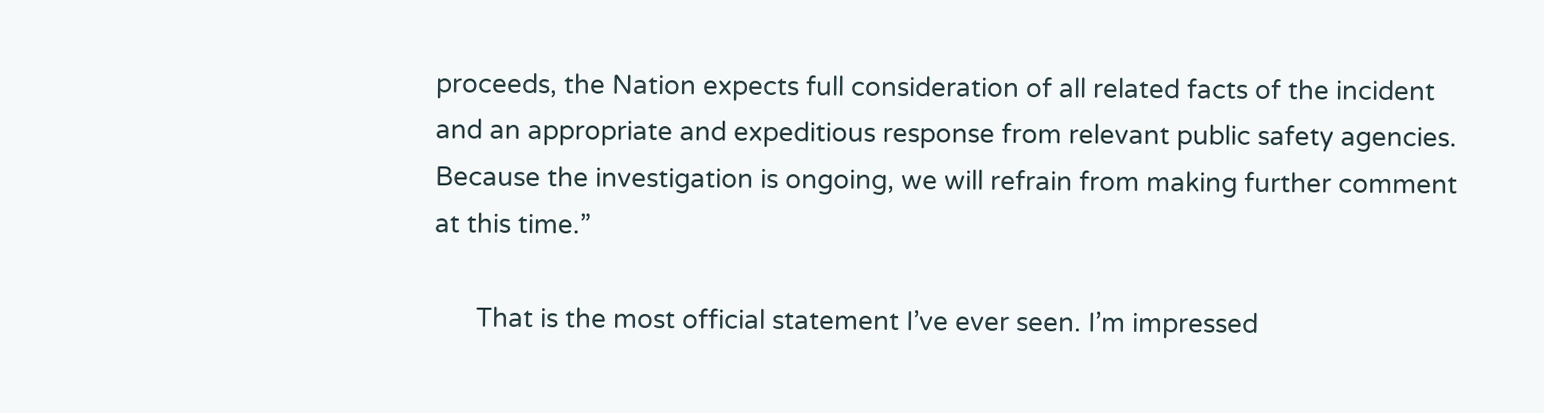proceeds, the Nation expects full consideration of all related facts of the incident and an appropriate and expeditious response from relevant public safety agencies. Because the investigation is ongoing, we will refrain from making further comment at this time.”

      That is the most official statement I’ve ever seen. I’m impressed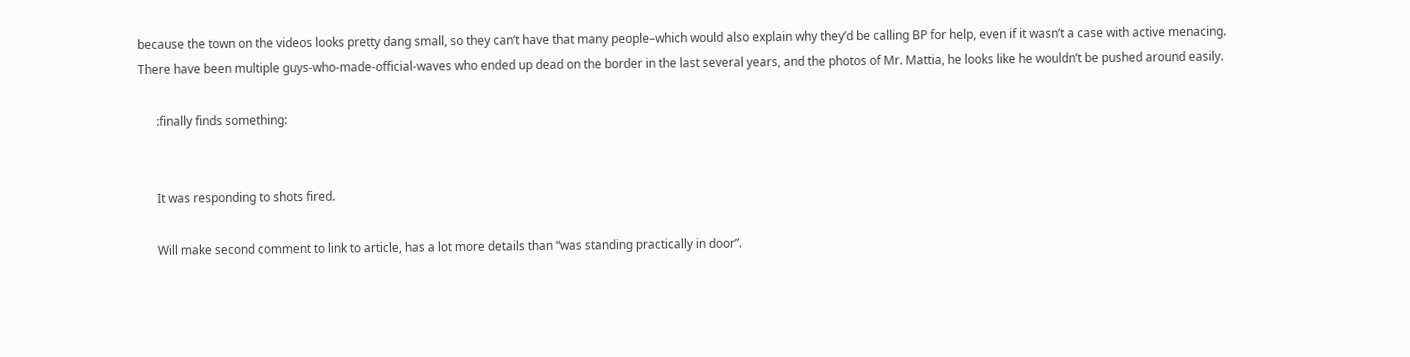because the town on the videos looks pretty dang small, so they can’t have that many people–which would also explain why they’d be calling BP for help, even if it wasn’t a case with active menacing. There have been multiple guys-who-made-official-waves who ended up dead on the border in the last several years, and the photos of Mr. Mattia, he looks like he wouldn’t be pushed around easily.

      :finally finds something:


      It was responding to shots fired.

      Will make second comment to link to article, has a lot more details than “was standing practically in door”.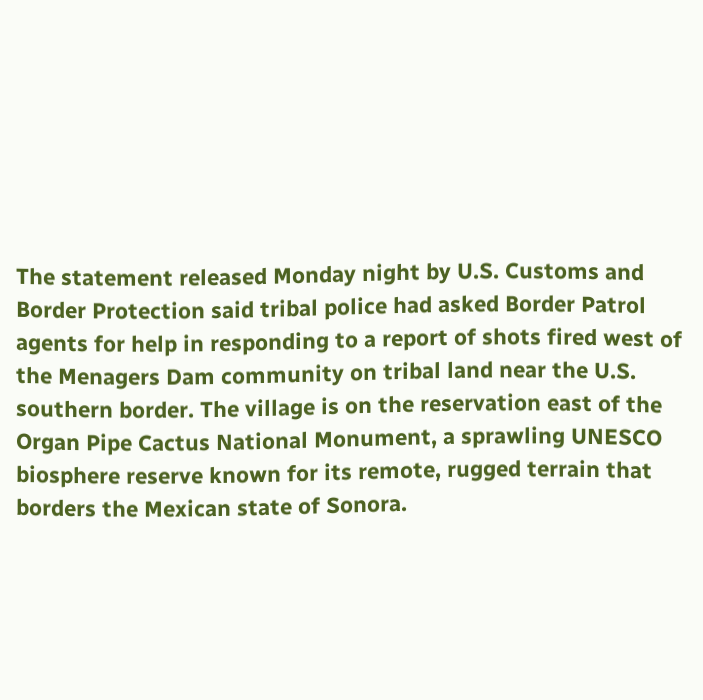The statement released Monday night by U.S. Customs and Border Protection said tribal police had asked Border Patrol agents for help in responding to a report of shots fired west of the Menagers Dam community on tribal land near the U.S. southern border. The village is on the reservation east of the Organ Pipe Cactus National Monument, a sprawling UNESCO biosphere reserve known for its remote, rugged terrain that borders the Mexican state of Sonora.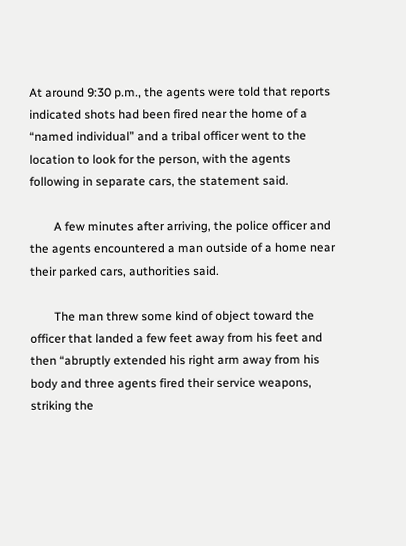At around 9:30 p.m., the agents were told that reports indicated shots had been fired near the home of a “named individual” and a tribal officer went to the location to look for the person, with the agents following in separate cars, the statement said.

        A few minutes after arriving, the police officer and the agents encountered a man outside of a home near their parked cars, authorities said.

        The man threw some kind of object toward the officer that landed a few feet away from his feet and then “abruptly extended his right arm away from his body and three agents fired their service weapons, striking the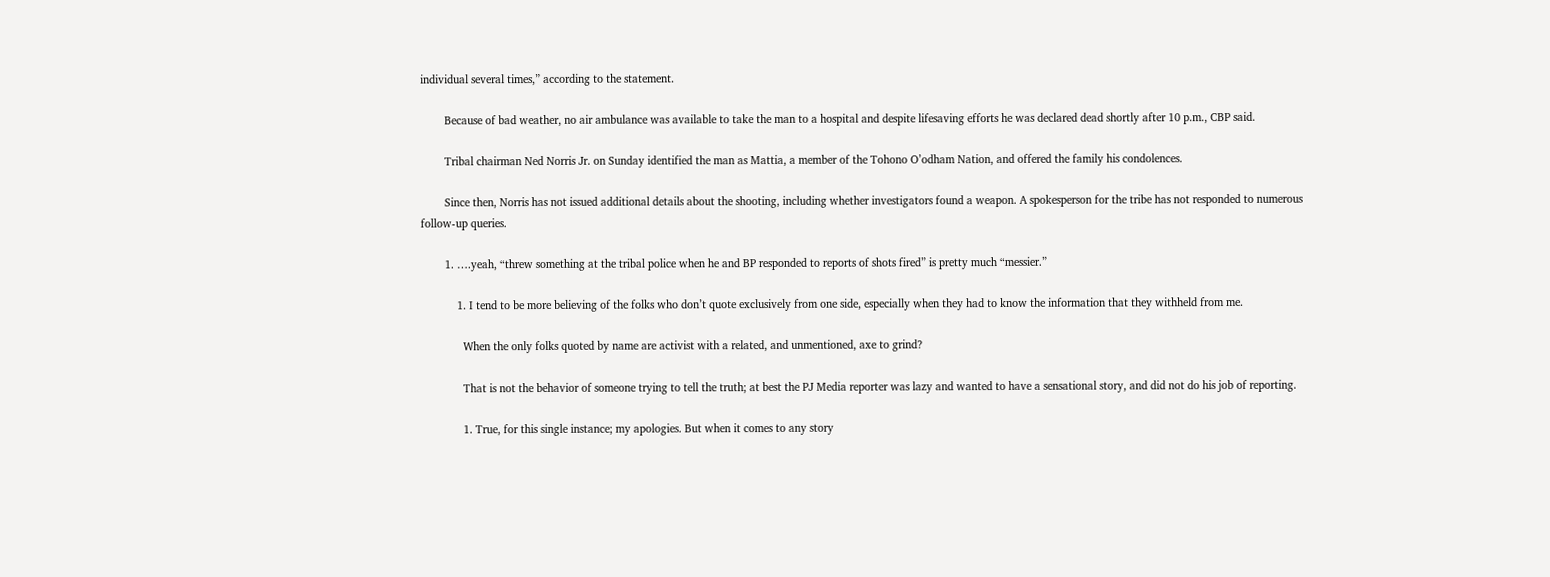individual several times,” according to the statement.

        Because of bad weather, no air ambulance was available to take the man to a hospital and despite lifesaving efforts he was declared dead shortly after 10 p.m., CBP said.

        Tribal chairman Ned Norris Jr. on Sunday identified the man as Mattia, a member of the Tohono O’odham Nation, and offered the family his condolences.

        Since then, Norris has not issued additional details about the shooting, including whether investigators found a weapon. A spokesperson for the tribe has not responded to numerous follow-up queries.

        1. ….yeah, “threw something at the tribal police when he and BP responded to reports of shots fired” is pretty much “messier.”

            1. I tend to be more believing of the folks who don’t quote exclusively from one side, especially when they had to know the information that they withheld from me.

              When the only folks quoted by name are activist with a related, and unmentioned, axe to grind?

              That is not the behavior of someone trying to tell the truth; at best the PJ Media reporter was lazy and wanted to have a sensational story, and did not do his job of reporting.

              1. True, for this single instance; my apologies. But when it comes to any story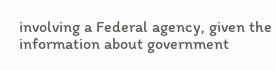involving a Federal agency, given the information about government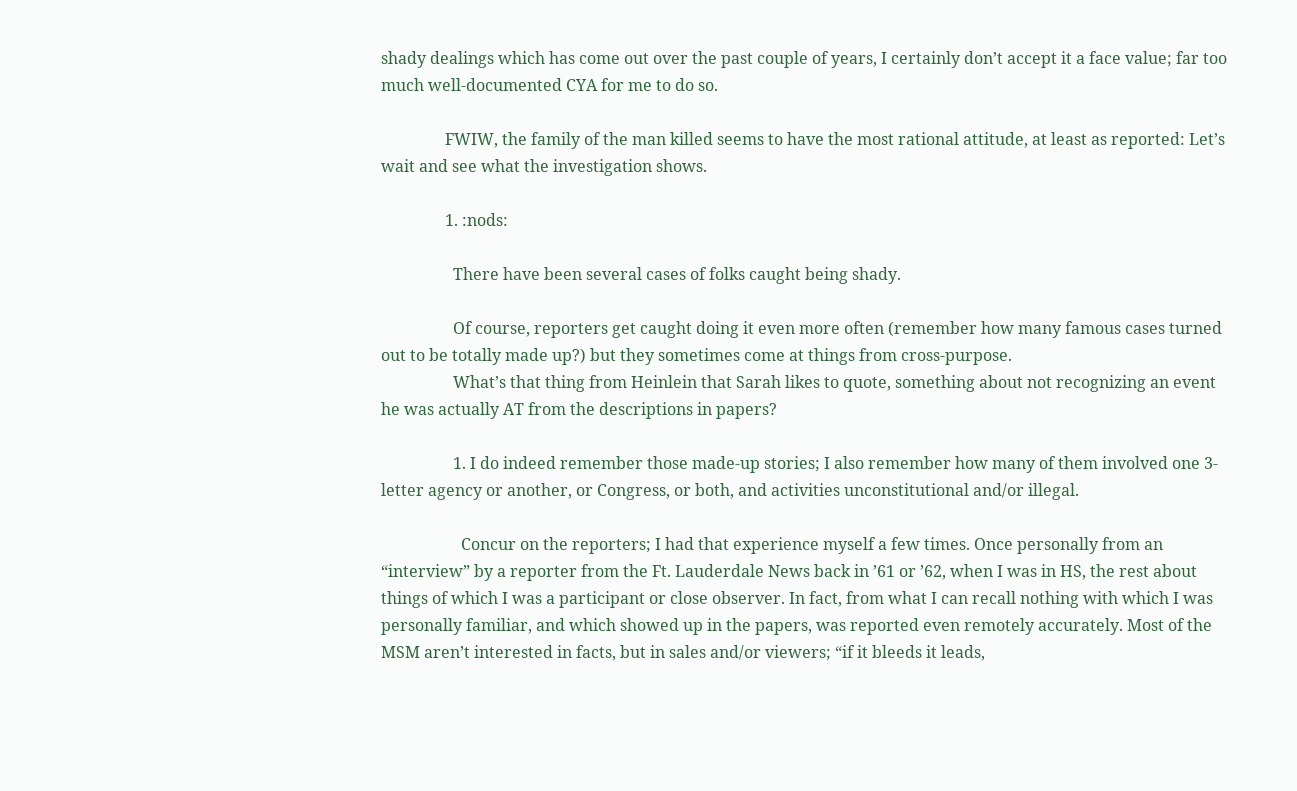shady dealings which has come out over the past couple of years, I certainly don’t accept it a face value; far too much well-documented CYA for me to do so.

                FWIW, the family of the man killed seems to have the most rational attitude, at least as reported: Let’s wait and see what the investigation shows.

                1. :nods:

                  There have been several cases of folks caught being shady.

                  Of course, reporters get caught doing it even more often (remember how many famous cases turned out to be totally made up?) but they sometimes come at things from cross-purpose.
                  What’s that thing from Heinlein that Sarah likes to quote, something about not recognizing an event he was actually AT from the descriptions in papers?

                  1. I do indeed remember those made-up stories; I also remember how many of them involved one 3-letter agency or another, or Congress, or both, and activities unconstitutional and/or illegal.

                    Concur on the reporters; I had that experience myself a few times. Once personally from an “interview” by a reporter from the Ft. Lauderdale News back in ’61 or ’62, when I was in HS, the rest about things of which I was a participant or close observer. In fact, from what I can recall nothing with which I was personally familiar, and which showed up in the papers, was reported even remotely accurately. Most of the MSM aren’t interested in facts, but in sales and/or viewers; “if it bleeds it leads,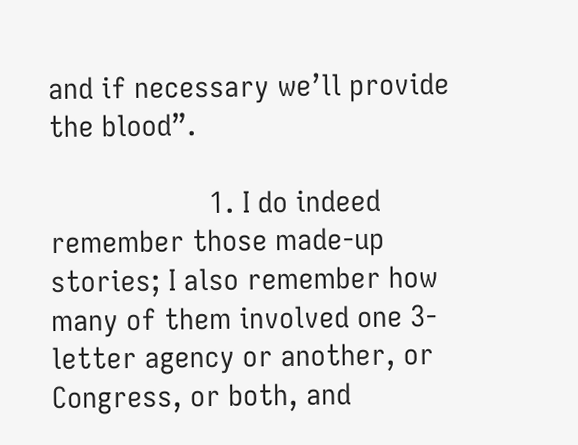and if necessary we’ll provide the blood”.

                    1. I do indeed remember those made-up stories; I also remember how many of them involved one 3-letter agency or another, or Congress, or both, and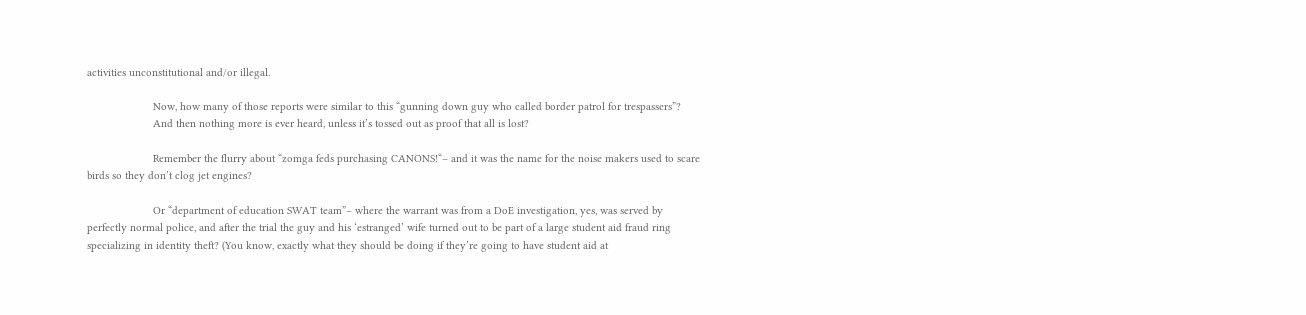activities unconstitutional and/or illegal.

                      Now, how many of those reports were similar to this “gunning down guy who called border patrol for trespassers”?
                      And then nothing more is ever heard, unless it’s tossed out as proof that all is lost?

                      Remember the flurry about “zomga feds purchasing CANONS!“– and it was the name for the noise makers used to scare birds so they don’t clog jet engines?

                      Or “department of education SWAT team”– where the warrant was from a DoE investigation, yes, was served by perfectly normal police, and after the trial the guy and his ‘estranged’ wife turned out to be part of a large student aid fraud ring specializing in identity theft? (You know, exactly what they should be doing if they’re going to have student aid at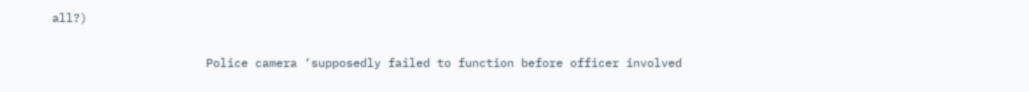all?)

                      Police camera ‘supposedly failed to function before officer involved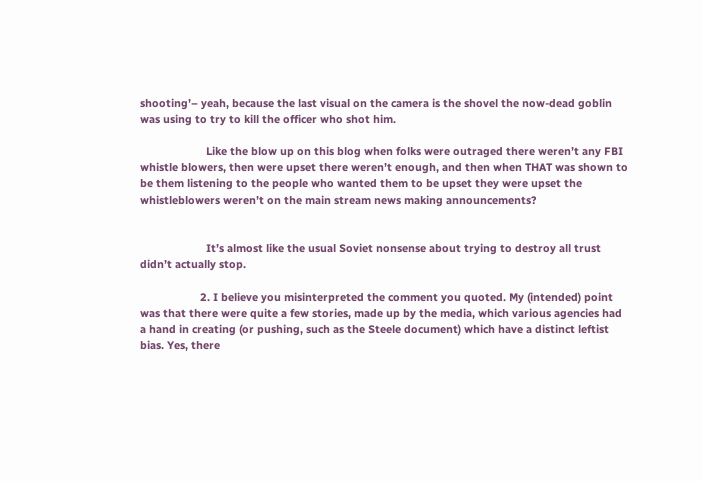shooting’– yeah, because the last visual on the camera is the shovel the now-dead goblin was using to try to kill the officer who shot him.

                      Like the blow up on this blog when folks were outraged there weren’t any FBI whistle blowers, then were upset there weren’t enough, and then when THAT was shown to be them listening to the people who wanted them to be upset they were upset the whistleblowers weren’t on the main stream news making announcements?


                      It’s almost like the usual Soviet nonsense about trying to destroy all trust didn’t actually stop.

                    2. I believe you misinterpreted the comment you quoted. My (intended) point was that there were quite a few stories, made up by the media, which various agencies had a hand in creating (or pushing, such as the Steele document) which have a distinct leftist bias. Yes, there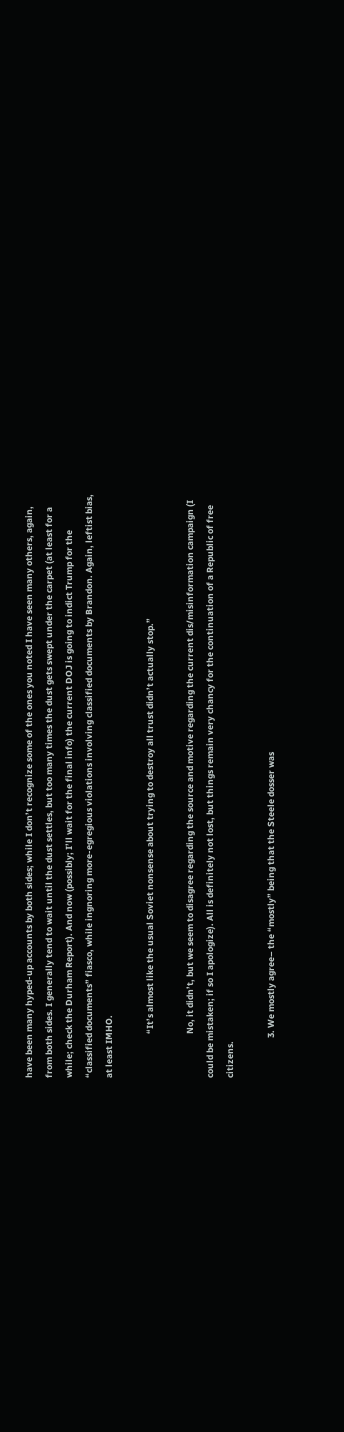have been many hyped-up accounts by both sides; while I don’t recognize some of the ones you noted I have seen many others, again, from both sides. I generally tend to wait until the dust settles, but too many times the dust gets swept under the carpet (at least for a while; check the Durham Report). And now (possibly; I’ll wait for the final info) the current DOJ is going to indict Trump for the “classified documents” fiasco, while ingnoring more-egregious violations involving classified documents by Brandon. Again, leftist bias, at least IMHO.

                      “It’s almost like the usual Soviet nonsense about trying to destroy all trust didn’t actually stop.”

                      No, it didn’t, but we seem to disagree regarding the source and motive regarding the current dis/misinformation campaign (I could be mistaken; if so I apologize). All is definitely not lost, but things remain very chancy for the continuation of a Republic of free citizens.

                    3. We mostly agree– the “mostly” being that the Steele dosser was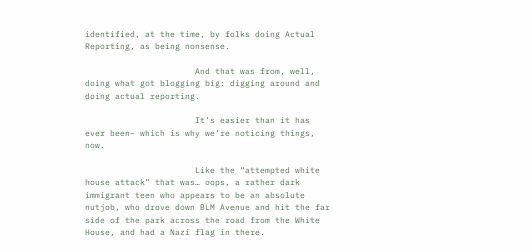identified, at the time, by folks doing Actual Reporting, as being nonsense.

                      And that was from, well, doing what got blogging big: digging around and doing actual reporting.

                      It’s easier than it has ever been– which is why we’re noticing things, now.

                      Like the “attempted white house attack” that was… oops, a rather dark immigrant teen who appears to be an absolute nutjob, who drove down BLM Avenue and hit the far side of the park across the road from the White House, and had a Nazi flag in there.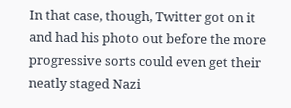In that case, though, Twitter got on it and had his photo out before the more progressive sorts could even get their neatly staged Nazi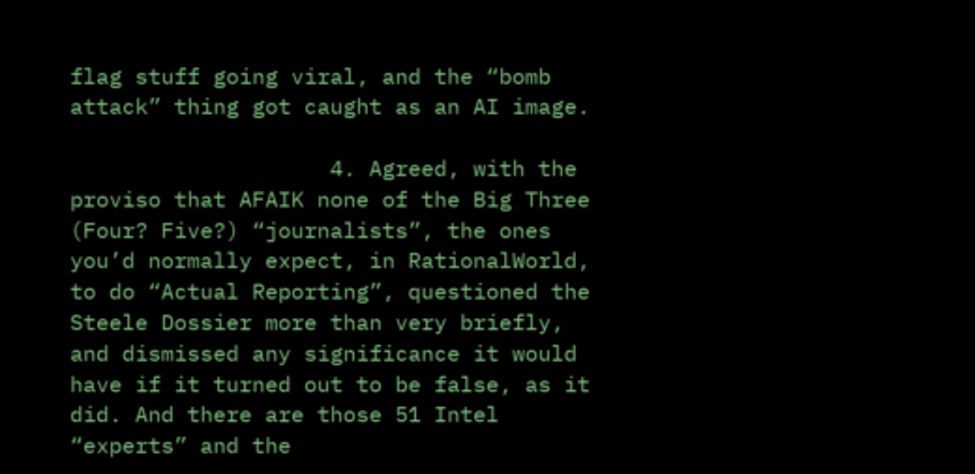flag stuff going viral, and the “bomb attack” thing got caught as an AI image.

                    4. Agreed, with the proviso that AFAIK none of the Big Three (Four? Five?) “journalists”, the ones you’d normally expect, in RationalWorld, to do “Actual Reporting”, questioned the Steele Dossier more than very briefly, and dismissed any significance it would have if it turned out to be false, as it did. And there are those 51 Intel “experts” and the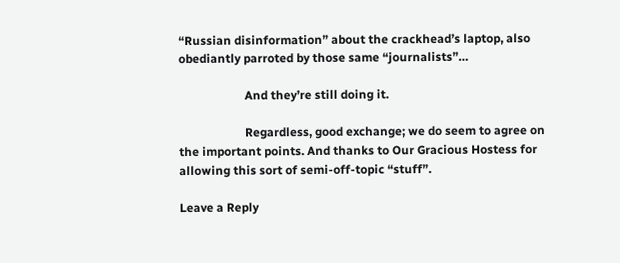“Russian disinformation” about the crackhead’s laptop, also obediantly parroted by those same “journalists”…

                      And they’re still doing it.

                      Regardless, good exchange; we do seem to agree on the important points. And thanks to Our Gracious Hostess for allowing this sort of semi-off-topic “stuff”.

Leave a Reply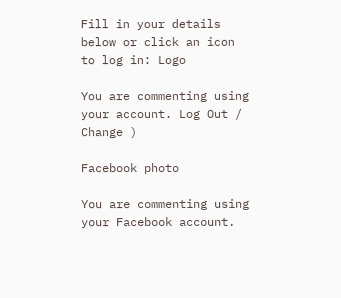Fill in your details below or click an icon to log in: Logo

You are commenting using your account. Log Out /  Change )

Facebook photo

You are commenting using your Facebook account.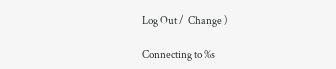Log Out /  Change )

Connecting to %s